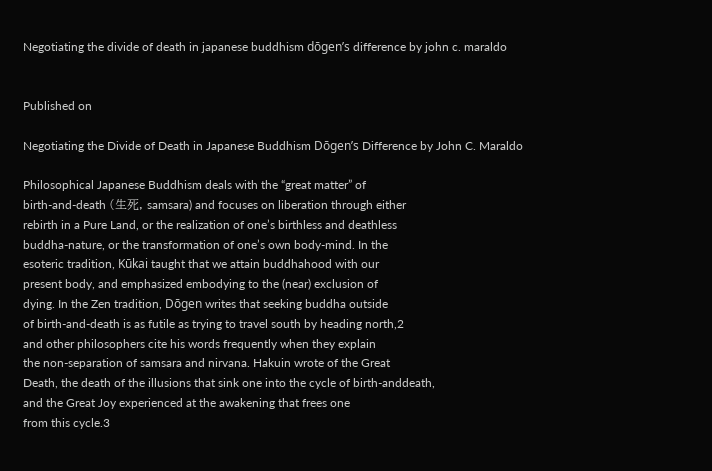Negotiating the divide of death in japanese buddhism dōgen’s difference by john c. maraldo


Published on

Negotiating the Divide of Death in Japanese Buddhism Dōgen’s Difference by John C. Maraldo

Philosophical Japanese Buddhism deals with the “great matter” of
birth-and-death (生死, samsara) and focuses on liberation through either
rebirth in a Pure Land, or the realization of one’s birthless and deathless
buddha-nature, or the transformation of one’s own body-mind. In the
esoteric tradition, Kūkai taught that we attain buddhahood with our
present body, and emphasized embodying to the (near) exclusion of
dying. In the Zen tradition, Dōgen writes that seeking buddha outside
of birth-and-death is as futile as trying to travel south by heading north,2
and other philosophers cite his words frequently when they explain
the non-separation of samsara and nirvana. Hakuin wrote of the Great
Death, the death of the illusions that sink one into the cycle of birth-anddeath,
and the Great Joy experienced at the awakening that frees one
from this cycle.3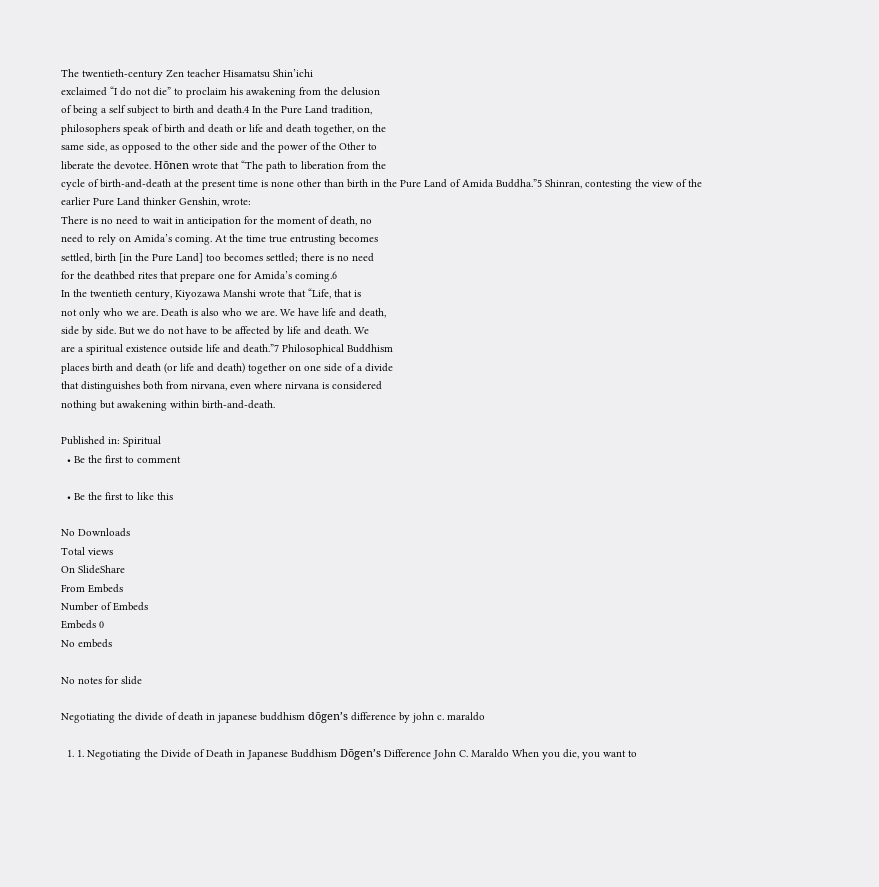The twentieth-century Zen teacher Hisamatsu Shin’ichi
exclaimed “I do not die” to proclaim his awakening from the delusion
of being a self subject to birth and death.4 In the Pure Land tradition,
philosophers speak of birth and death or life and death together, on the
same side, as opposed to the other side and the power of the Other to
liberate the devotee. Hōnen wrote that “The path to liberation from the
cycle of birth-and-death at the present time is none other than birth in the Pure Land of Amida Buddha.”5 Shinran, contesting the view of the
earlier Pure Land thinker Genshin, wrote:
There is no need to wait in anticipation for the moment of death, no
need to rely on Amida’s coming. At the time true entrusting becomes
settled, birth [in the Pure Land] too becomes settled; there is no need
for the deathbed rites that prepare one for Amida’s coming.6
In the twentieth century, Kiyozawa Manshi wrote that “Life, that is
not only who we are. Death is also who we are. We have life and death,
side by side. But we do not have to be affected by life and death. We
are a spiritual existence outside life and death.”7 Philosophical Buddhism
places birth and death (or life and death) together on one side of a divide
that distinguishes both from nirvana, even where nirvana is considered
nothing but awakening within birth-and-death.

Published in: Spiritual
  • Be the first to comment

  • Be the first to like this

No Downloads
Total views
On SlideShare
From Embeds
Number of Embeds
Embeds 0
No embeds

No notes for slide

Negotiating the divide of death in japanese buddhism dōgen’s difference by john c. maraldo

  1. 1. Negotiating the Divide of Death in Japanese Buddhism Dōgen’s Difference John C. Maraldo When you die, you want to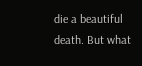die a beautiful death. But what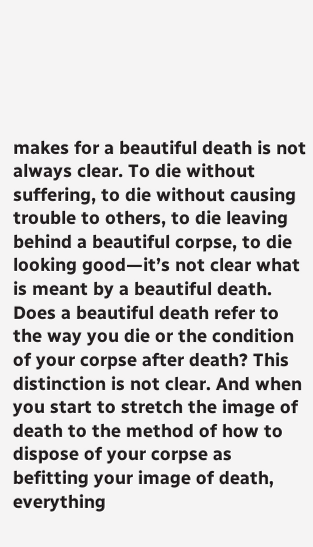makes for a beautiful death is not always clear. To die without suffering, to die without causing trouble to others, to die leaving behind a beautiful corpse, to die looking good—it’s not clear what is meant by a beautiful death. Does a beautiful death refer to the way you die or the condition of your corpse after death? This distinction is not clear. And when you start to stretch the image of death to the method of how to dispose of your corpse as befitting your image of death, everything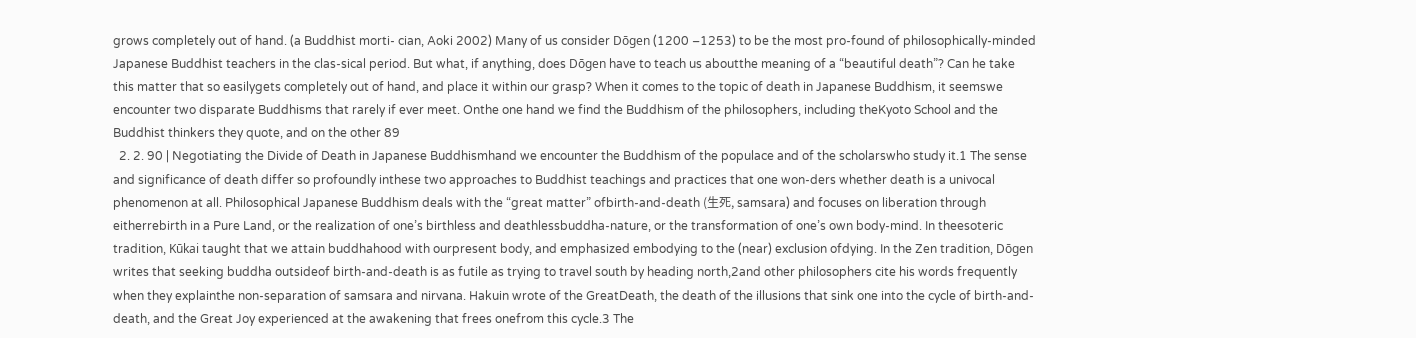grows completely out of hand. (a Buddhist morti- cian, Aoki 2002) Many of us consider Dōgen (1200 –1253) to be the most pro-found of philosophically-minded Japanese Buddhist teachers in the clas-sical period. But what, if anything, does Dōgen have to teach us aboutthe meaning of a “beautiful death”? Can he take this matter that so easilygets completely out of hand, and place it within our grasp? When it comes to the topic of death in Japanese Buddhism, it seemswe encounter two disparate Buddhisms that rarely if ever meet. Onthe one hand we find the Buddhism of the philosophers, including theKyoto School and the Buddhist thinkers they quote, and on the other 89
  2. 2. 90 | Negotiating the Divide of Death in Japanese Buddhismhand we encounter the Buddhism of the populace and of the scholarswho study it.1 The sense and significance of death differ so profoundly inthese two approaches to Buddhist teachings and practices that one won-ders whether death is a univocal phenomenon at all. Philosophical Japanese Buddhism deals with the “great matter” ofbirth-and-death (生死, samsara) and focuses on liberation through eitherrebirth in a Pure Land, or the realization of one’s birthless and deathlessbuddha-nature, or the transformation of one’s own body-mind. In theesoteric tradition, Kūkai taught that we attain buddhahood with ourpresent body, and emphasized embodying to the (near) exclusion ofdying. In the Zen tradition, Dōgen writes that seeking buddha outsideof birth-and-death is as futile as trying to travel south by heading north,2and other philosophers cite his words frequently when they explainthe non-separation of samsara and nirvana. Hakuin wrote of the GreatDeath, the death of the illusions that sink one into the cycle of birth-and-death, and the Great Joy experienced at the awakening that frees onefrom this cycle.3 The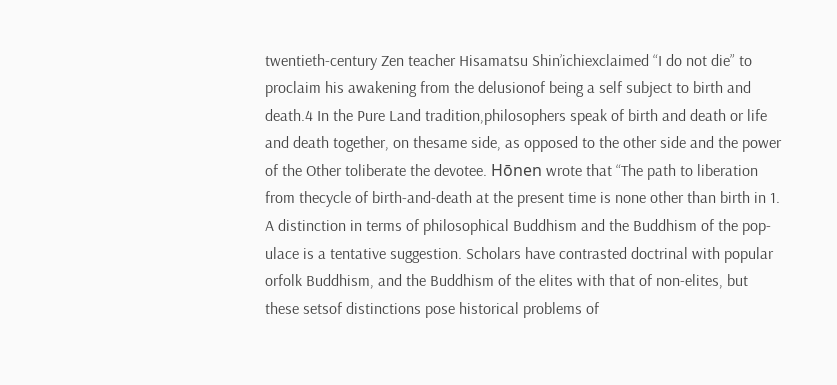twentieth-century Zen teacher Hisamatsu Shin’ichiexclaimed “I do not die” to proclaim his awakening from the delusionof being a self subject to birth and death.4 In the Pure Land tradition,philosophers speak of birth and death or life and death together, on thesame side, as opposed to the other side and the power of the Other toliberate the devotee. Hōnen wrote that “The path to liberation from thecycle of birth-and-death at the present time is none other than birth in 1. A distinction in terms of philosophical Buddhism and the Buddhism of the pop-ulace is a tentative suggestion. Scholars have contrasted doctrinal with popular orfolk Buddhism, and the Buddhism of the elites with that of non-elites, but these setsof distinctions pose historical problems of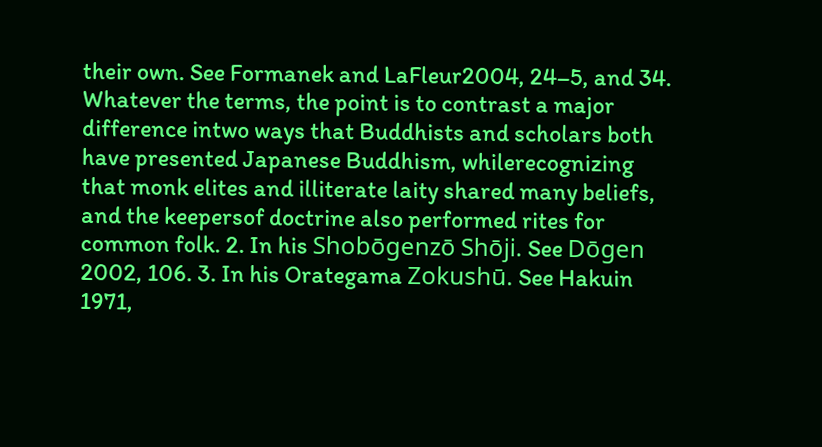their own. See Formanek and LaFleur2004, 24–5, and 34. Whatever the terms, the point is to contrast a major difference intwo ways that Buddhists and scholars both have presented Japanese Buddhism, whilerecognizing that monk elites and illiterate laity shared many beliefs, and the keepersof doctrine also performed rites for common folk. 2. In his Shobōgenzō Shōji. See Dōgen 2002, 106. 3. In his Orategama Zokushū. See Hakuin 1971,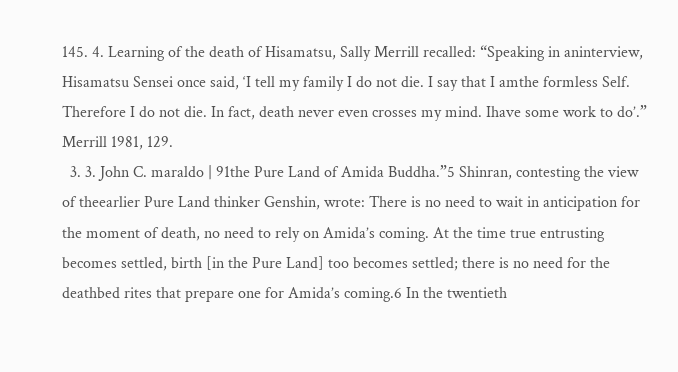145. 4. Learning of the death of Hisamatsu, Sally Merrill recalled: “Speaking in aninterview, Hisamatsu Sensei once said, ‘I tell my family I do not die. I say that I amthe formless Self. Therefore I do not die. In fact, death never even crosses my mind. Ihave some work to do’.” Merrill 1981, 129.
  3. 3. John C. maraldo | 91the Pure Land of Amida Buddha.”5 Shinran, contesting the view of theearlier Pure Land thinker Genshin, wrote: There is no need to wait in anticipation for the moment of death, no need to rely on Amida’s coming. At the time true entrusting becomes settled, birth [in the Pure Land] too becomes settled; there is no need for the deathbed rites that prepare one for Amida’s coming.6 In the twentieth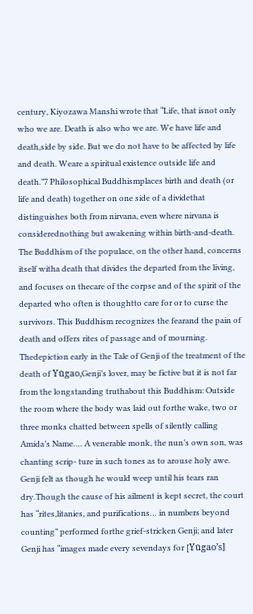century, Kiyozawa Manshi wrote that “Life, that isnot only who we are. Death is also who we are. We have life and death,side by side. But we do not have to be affected by life and death. Weare a spiritual existence outside life and death.”7 Philosophical Buddhismplaces birth and death (or life and death) together on one side of a dividethat distinguishes both from nirvana, even where nirvana is considerednothing but awakening within birth-and-death. The Buddhism of the populace, on the other hand, concerns itself witha death that divides the departed from the living, and focuses on thecare of the corpse and of the spirit of the departed who often is thoughtto care for or to curse the survivors. This Buddhism recognizes the fearand the pain of death and offers rites of passage and of mourning. Thedepiction early in the Tale of Genji of the treatment of the death of Yūgao,Genji’s lover, may be fictive but it is not far from the longstanding truthabout this Buddhism: Outside the room where the body was laid out forthe wake, two or three monks chatted between spells of silently calling Amida’s Name…. A venerable monk, the nun’s own son, was chanting scrip- ture in such tones as to arouse holy awe. Genji felt as though he would weep until his tears ran dry.Though the cause of his ailment is kept secret, the court has “rites,litanies, and purifications… in numbers beyond counting” performed forthe grief-stricken Genji; and later Genji has “images made every sevendays for [Yūgao’s]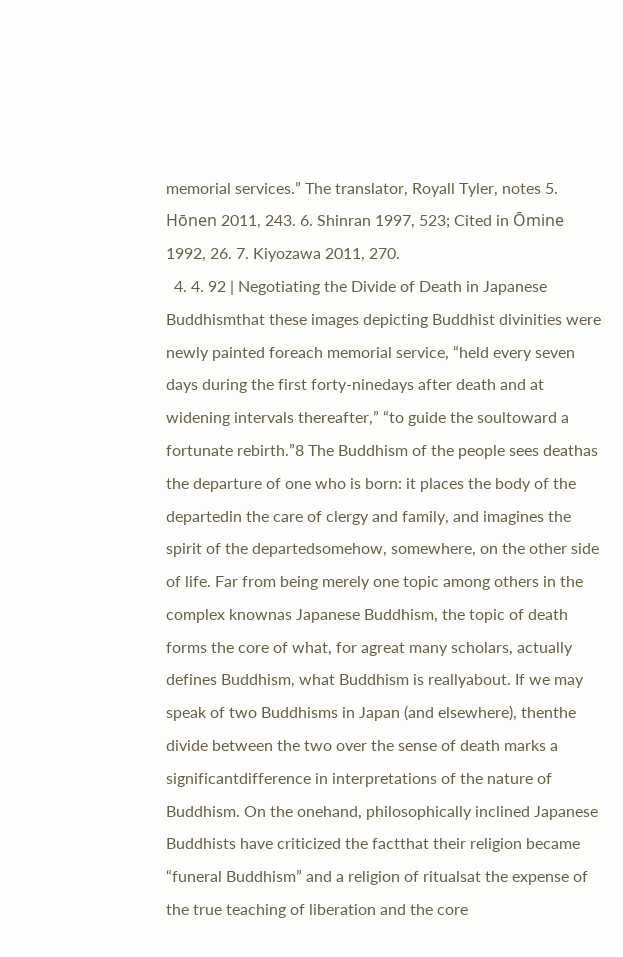memorial services.” The translator, Royall Tyler, notes 5. Hōnen 2011, 243. 6. Shinran 1997, 523; Cited in Ōmine 1992, 26. 7. Kiyozawa 2011, 270.
  4. 4. 92 | Negotiating the Divide of Death in Japanese Buddhismthat these images depicting Buddhist divinities were newly painted foreach memorial service, “held every seven days during the first forty-ninedays after death and at widening intervals thereafter,” “to guide the soultoward a fortunate rebirth.”8 The Buddhism of the people sees deathas the departure of one who is born: it places the body of the departedin the care of clergy and family, and imagines the spirit of the departedsomehow, somewhere, on the other side of life. Far from being merely one topic among others in the complex knownas Japanese Buddhism, the topic of death forms the core of what, for agreat many scholars, actually defines Buddhism, what Buddhism is reallyabout. If we may speak of two Buddhisms in Japan (and elsewhere), thenthe divide between the two over the sense of death marks a significantdifference in interpretations of the nature of Buddhism. On the onehand, philosophically inclined Japanese Buddhists have criticized the factthat their religion became “funeral Buddhism” and a religion of ritualsat the expense of the true teaching of liberation and the core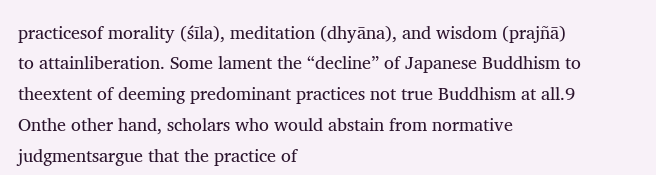practicesof morality (śīla), meditation (dhyāna), and wisdom (prajñā) to attainliberation. Some lament the “decline” of Japanese Buddhism to theextent of deeming predominant practices not true Buddhism at all.9 Onthe other hand, scholars who would abstain from normative judgmentsargue that the practice of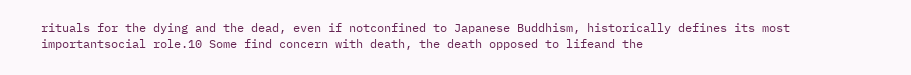rituals for the dying and the dead, even if notconfined to Japanese Buddhism, historically defines its most importantsocial role.10 Some find concern with death, the death opposed to lifeand the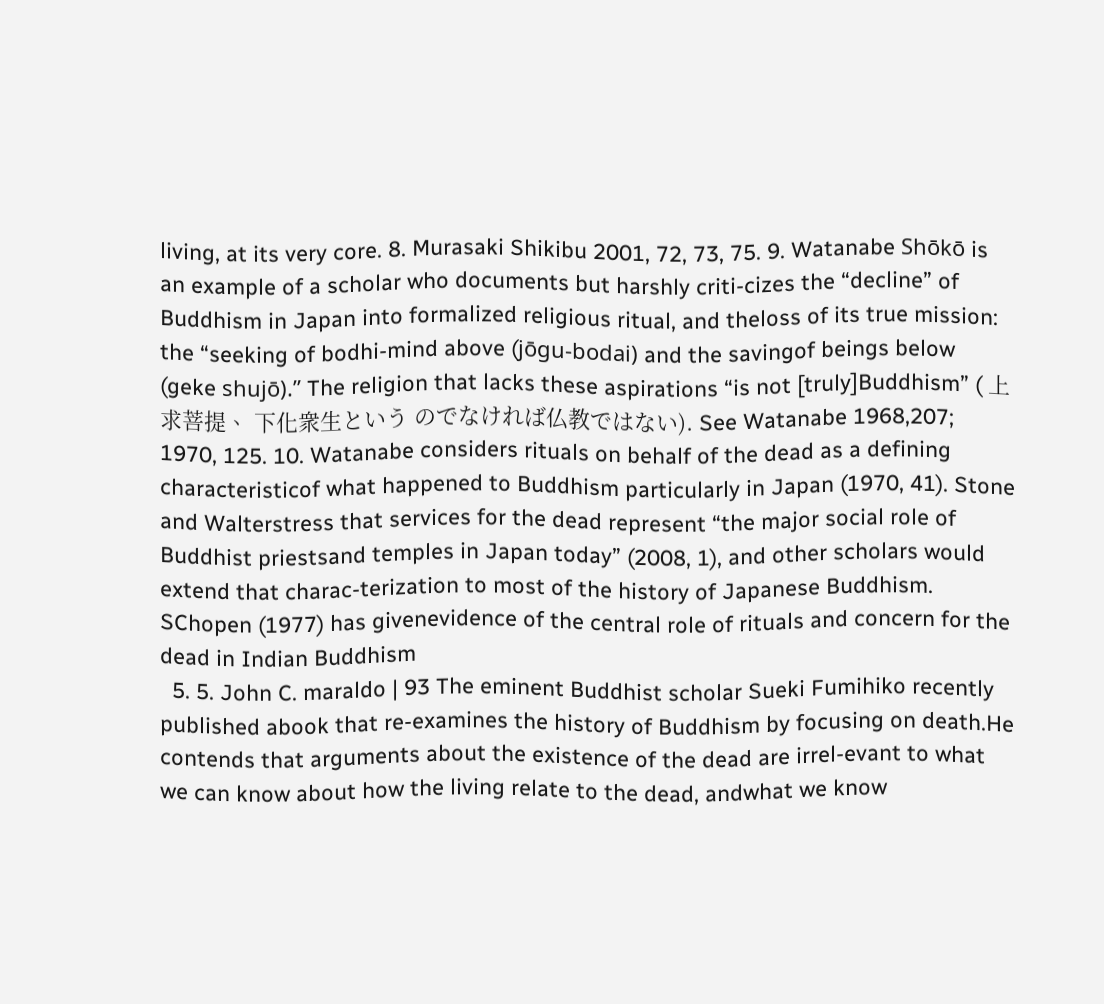living, at its very core. 8. Murasaki Shikibu 2001, 72, 73, 75. 9. Watanabe Shōkō is an example of a scholar who documents but harshly criti-cizes the “decline” of Buddhism in Japan into formalized religious ritual, and theloss of its true mission: the “seeking of bodhi-mind above (jōgu-bodai) and the savingof beings below (geke shujō).” The religion that lacks these aspirations “is not [truly]Buddhism” ( 上求菩提、 下化衆生という のでなければ仏教ではない). See Watanabe 1968,207; 1970, 125. 10. Watanabe considers rituals on behalf of the dead as a defining characteristicof what happened to Buddhism particularly in Japan (1970, 41). Stone and Walterstress that services for the dead represent “the major social role of Buddhist priestsand temples in Japan today” (2008, 1), and other scholars would extend that charac-terization to most of the history of Japanese Buddhism. SChopen (1977) has givenevidence of the central role of rituals and concern for the dead in Indian Buddhism
  5. 5. John C. maraldo | 93 The eminent Buddhist scholar Sueki Fumihiko recently published abook that re-examines the history of Buddhism by focusing on death.He contends that arguments about the existence of the dead are irrel-evant to what we can know about how the living relate to the dead, andwhat we know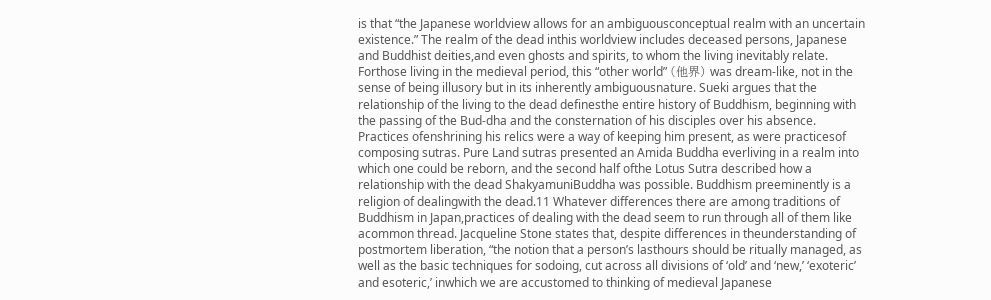is that “the Japanese worldview allows for an ambiguousconceptual realm with an uncertain existence.” The realm of the dead inthis worldview includes deceased persons, Japanese and Buddhist deities,and even ghosts and spirits, to whom the living inevitably relate. Forthose living in the medieval period, this “other world” (他界) was dream-like, not in the sense of being illusory but in its inherently ambiguousnature. Sueki argues that the relationship of the living to the dead definesthe entire history of Buddhism, beginning with the passing of the Bud-dha and the consternation of his disciples over his absence. Practices ofenshrining his relics were a way of keeping him present, as were practicesof composing sutras. Pure Land sutras presented an Amida Buddha everliving in a realm into which one could be reborn, and the second half ofthe Lotus Sutra described how a relationship with the dead ShakyamuniBuddha was possible. Buddhism preeminently is a religion of dealingwith the dead.11 Whatever differences there are among traditions of Buddhism in Japan,practices of dealing with the dead seem to run through all of them like acommon thread. Jacqueline Stone states that, despite differences in theunderstanding of postmortem liberation, “the notion that a person’s lasthours should be ritually managed, as well as the basic techniques for sodoing, cut across all divisions of ‘old’ and ‘new,’ ‘exoteric’ and esoteric,’ inwhich we are accustomed to thinking of medieval Japanese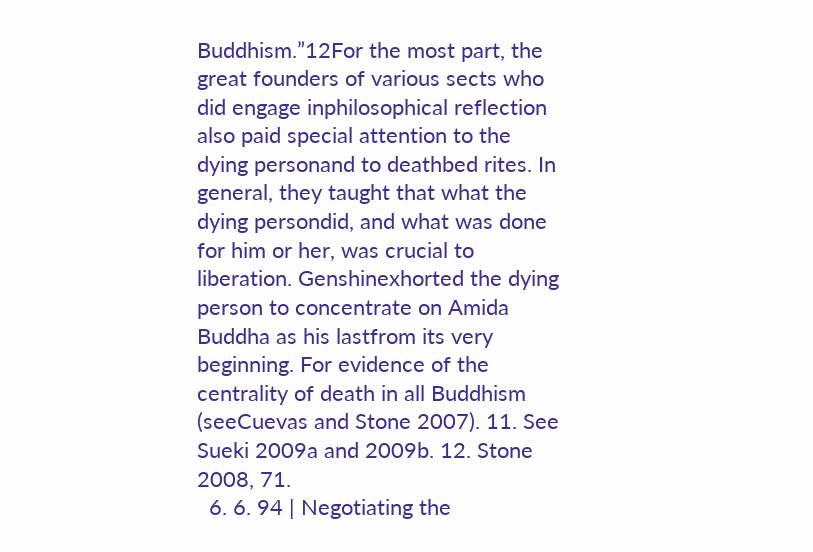Buddhism.”12For the most part, the great founders of various sects who did engage inphilosophical reflection also paid special attention to the dying personand to deathbed rites. In general, they taught that what the dying persondid, and what was done for him or her, was crucial to liberation. Genshinexhorted the dying person to concentrate on Amida Buddha as his lastfrom its very beginning. For evidence of the centrality of death in all Buddhism (seeCuevas and Stone 2007). 11. See Sueki 2009a and 2009b. 12. Stone 2008, 71.
  6. 6. 94 | Negotiating the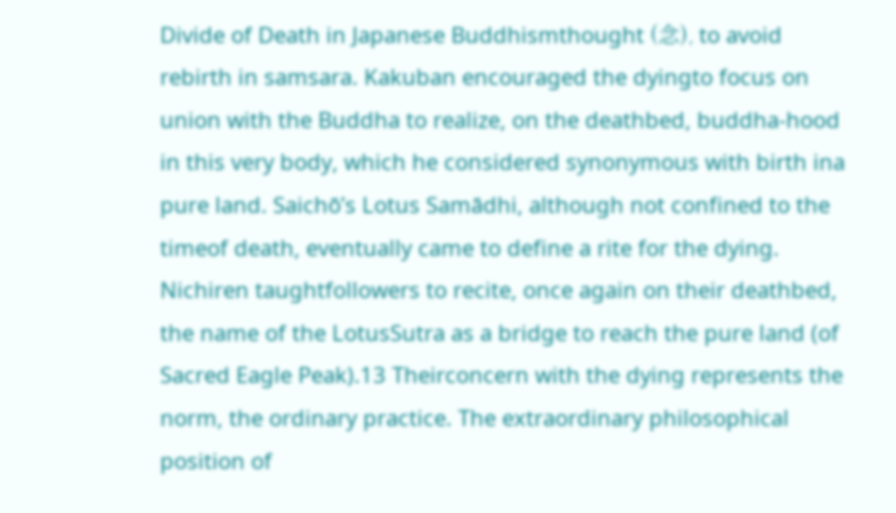Divide of Death in Japanese Buddhismthought (念), to avoid rebirth in samsara. Kakuban encouraged the dyingto focus on union with the Buddha to realize, on the deathbed, buddha-hood in this very body, which he considered synonymous with birth ina pure land. Saichō’s Lotus Samādhi, although not confined to the timeof death, eventually came to define a rite for the dying. Nichiren taughtfollowers to recite, once again on their deathbed, the name of the LotusSutra as a bridge to reach the pure land (of Sacred Eagle Peak).13 Theirconcern with the dying represents the norm, the ordinary practice. The extraordinary philosophical position of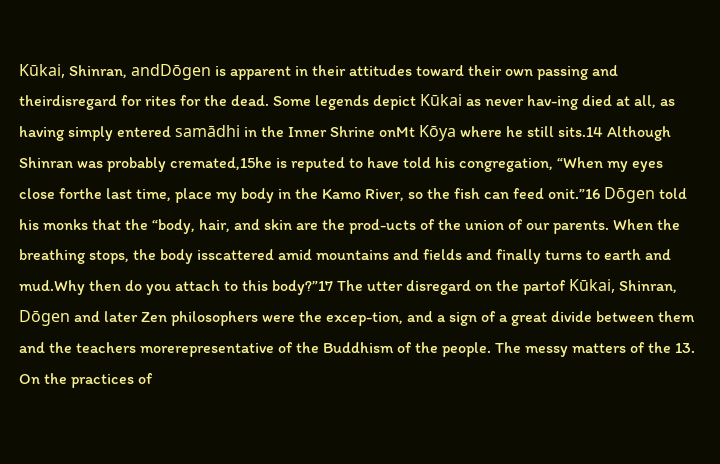Kūkai, Shinran, andDōgen is apparent in their attitudes toward their own passing and theirdisregard for rites for the dead. Some legends depict Kūkai as never hav-ing died at all, as having simply entered samādhi in the Inner Shrine onMt Kōya where he still sits.14 Although Shinran was probably cremated,15he is reputed to have told his congregation, “When my eyes close forthe last time, place my body in the Kamo River, so the fish can feed onit.”16 Dōgen told his monks that the “body, hair, and skin are the prod-ucts of the union of our parents. When the breathing stops, the body isscattered amid mountains and fields and finally turns to earth and mud.Why then do you attach to this body?”17 The utter disregard on the partof Kūkai, Shinran, Dōgen and later Zen philosophers were the excep-tion, and a sign of a great divide between them and the teachers morerepresentative of the Buddhism of the people. The messy matters of the 13. On the practices of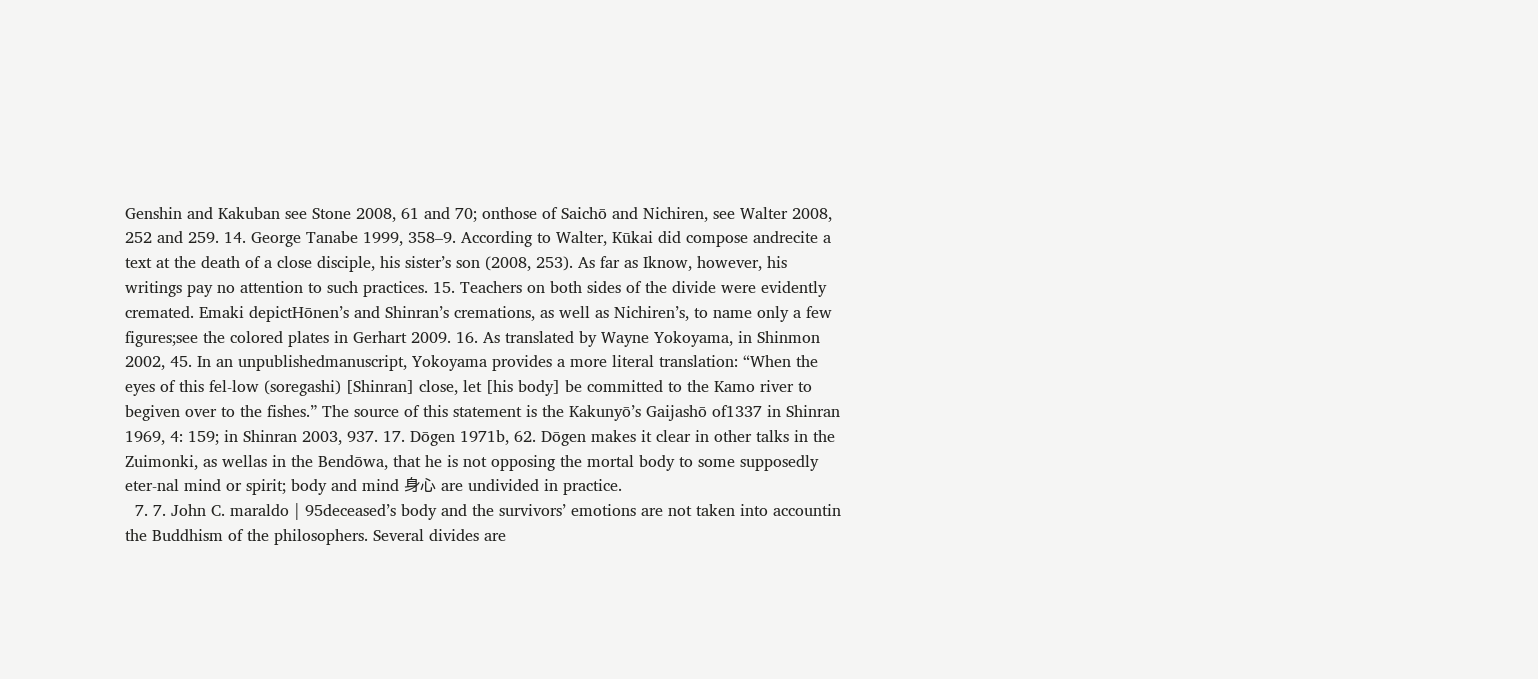Genshin and Kakuban see Stone 2008, 61 and 70; onthose of Saichō and Nichiren, see Walter 2008, 252 and 259. 14. George Tanabe 1999, 358–9. According to Walter, Kūkai did compose andrecite a text at the death of a close disciple, his sister’s son (2008, 253). As far as Iknow, however, his writings pay no attention to such practices. 15. Teachers on both sides of the divide were evidently cremated. Emaki depictHōnen’s and Shinran’s cremations, as well as Nichiren’s, to name only a few figures;see the colored plates in Gerhart 2009. 16. As translated by Wayne Yokoyama, in Shinmon 2002, 45. In an unpublishedmanuscript, Yokoyama provides a more literal translation: “When the eyes of this fel-low (soregashi) [Shinran] close, let [his body] be committed to the Kamo river to begiven over to the fishes.” The source of this statement is the Kakunyō’s Gaijashō of1337 in Shinran 1969, 4: 159; in Shinran 2003, 937. 17. Dōgen 1971b, 62. Dōgen makes it clear in other talks in the Zuimonki, as wellas in the Bendōwa, that he is not opposing the mortal body to some supposedly eter-nal mind or spirit; body and mind 身心 are undivided in practice.
  7. 7. John C. maraldo | 95deceased’s body and the survivors’ emotions are not taken into accountin the Buddhism of the philosophers. Several divides are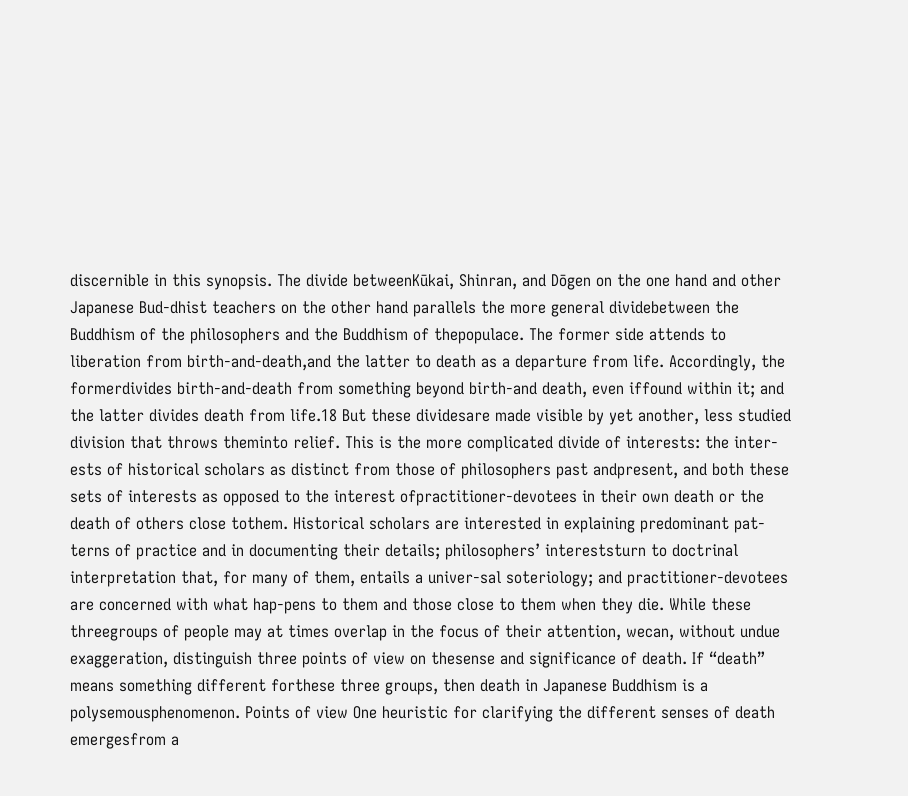discernible in this synopsis. The divide betweenKūkai, Shinran, and Dōgen on the one hand and other Japanese Bud-dhist teachers on the other hand parallels the more general dividebetween the Buddhism of the philosophers and the Buddhism of thepopulace. The former side attends to liberation from birth-and-death,and the latter to death as a departure from life. Accordingly, the formerdivides birth-and-death from something beyond birth-and death, even iffound within it; and the latter divides death from life.18 But these dividesare made visible by yet another, less studied division that throws theminto relief. This is the more complicated divide of interests: the inter-ests of historical scholars as distinct from those of philosophers past andpresent, and both these sets of interests as opposed to the interest ofpractitioner-devotees in their own death or the death of others close tothem. Historical scholars are interested in explaining predominant pat-terns of practice and in documenting their details; philosophers’ intereststurn to doctrinal interpretation that, for many of them, entails a univer-sal soteriology; and practitioner-devotees are concerned with what hap-pens to them and those close to them when they die. While these threegroups of people may at times overlap in the focus of their attention, wecan, without undue exaggeration, distinguish three points of view on thesense and significance of death. If “death” means something different forthese three groups, then death in Japanese Buddhism is a polysemousphenomenon. Points of view One heuristic for clarifying the different senses of death emergesfrom a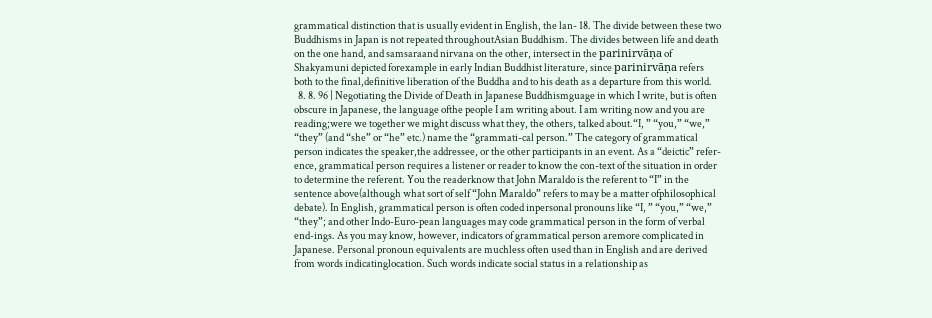grammatical distinction that is usually evident in English, the lan- 18. The divide between these two Buddhisms in Japan is not repeated throughoutAsian Buddhism. The divides between life and death on the one hand, and samsaraand nirvana on the other, intersect in the parinirvāṇa of Shakyamuni depicted forexample in early Indian Buddhist literature, since parinirvāṇa refers both to the final,definitive liberation of the Buddha and to his death as a departure from this world.
  8. 8. 96 | Negotiating the Divide of Death in Japanese Buddhismguage in which I write, but is often obscure in Japanese, the language ofthe people I am writing about. I am writing now and you are reading;were we together we might discuss what they, the others, talked about.“I, ” “you,” “we,” “they” (and “she” or “he” etc.) name the “grammati-cal person.” The category of grammatical person indicates the speaker,the addressee, or the other participants in an event. As a “deictic” refer-ence, grammatical person requires a listener or reader to know the con-text of the situation in order to determine the referent. You the readerknow that John Maraldo is the referent to “I” in the sentence above(although what sort of self “John Maraldo” refers to may be a matter ofphilosophical debate). In English, grammatical person is often coded inpersonal pronouns like “I, ” “you,” “we,” “they”; and other Indo-Euro-pean languages may code grammatical person in the form of verbal end-ings. As you may know, however, indicators of grammatical person aremore complicated in Japanese. Personal pronoun equivalents are muchless often used than in English and are derived from words indicatinglocation. Such words indicate social status in a relationship as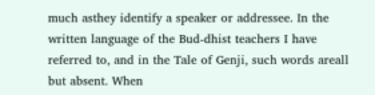much asthey identify a speaker or addressee. In the written language of the Bud-dhist teachers I have referred to, and in the Tale of Genji, such words areall but absent. When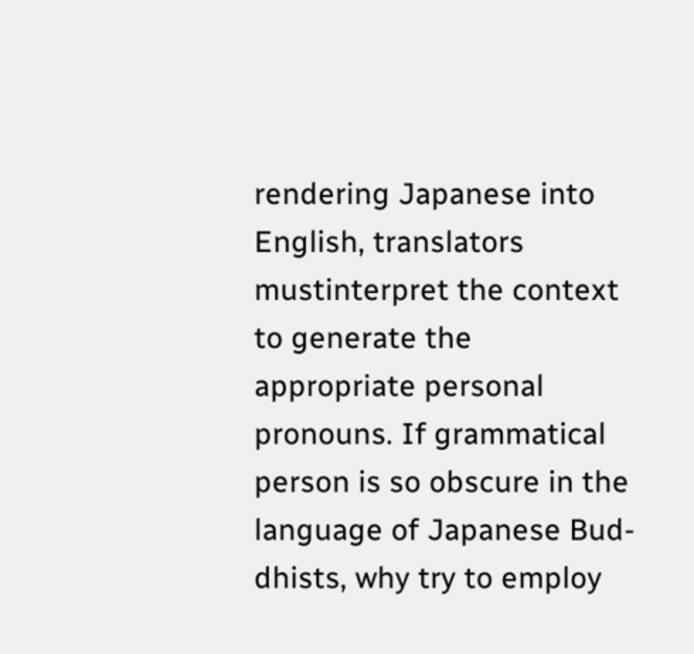rendering Japanese into English, translators mustinterpret the context to generate the appropriate personal pronouns. If grammatical person is so obscure in the language of Japanese Bud-dhists, why try to employ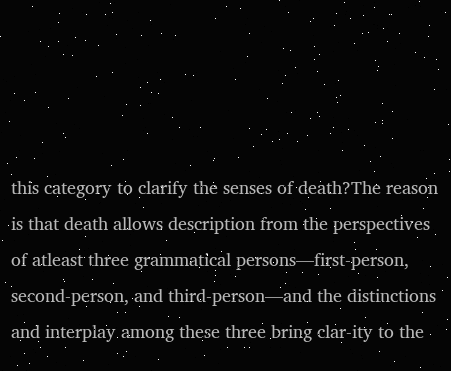this category to clarify the senses of death?The reason is that death allows description from the perspectives of atleast three grammatical persons—first-person, second-person, and third-person—and the distinctions and interplay among these three bring clar-ity to the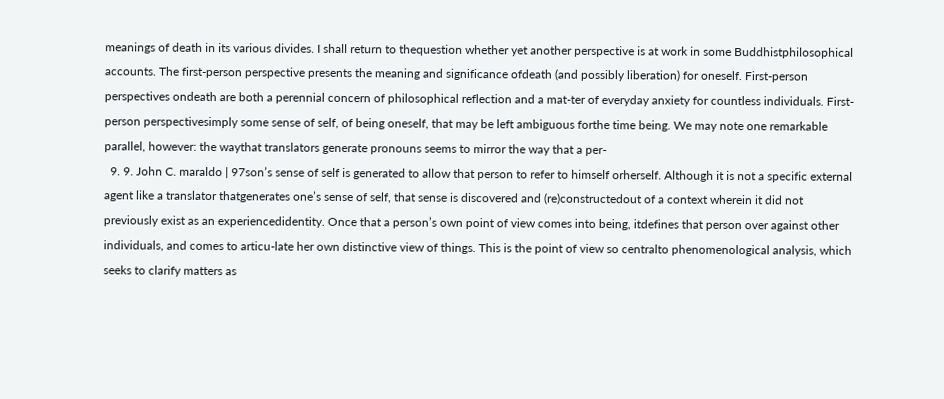meanings of death in its various divides. I shall return to thequestion whether yet another perspective is at work in some Buddhistphilosophical accounts. The first-person perspective presents the meaning and significance ofdeath (and possibly liberation) for oneself. First-person perspectives ondeath are both a perennial concern of philosophical reflection and a mat-ter of everyday anxiety for countless individuals. First-person perspectivesimply some sense of self, of being oneself, that may be left ambiguous forthe time being. We may note one remarkable parallel, however: the waythat translators generate pronouns seems to mirror the way that a per-
  9. 9. John C. maraldo | 97son’s sense of self is generated to allow that person to refer to himself orherself. Although it is not a specific external agent like a translator thatgenerates one’s sense of self, that sense is discovered and (re)constructedout of a context wherein it did not previously exist as an experiencedidentity. Once that a person’s own point of view comes into being, itdefines that person over against other individuals, and comes to articu-late her own distinctive view of things. This is the point of view so centralto phenomenological analysis, which seeks to clarify matters as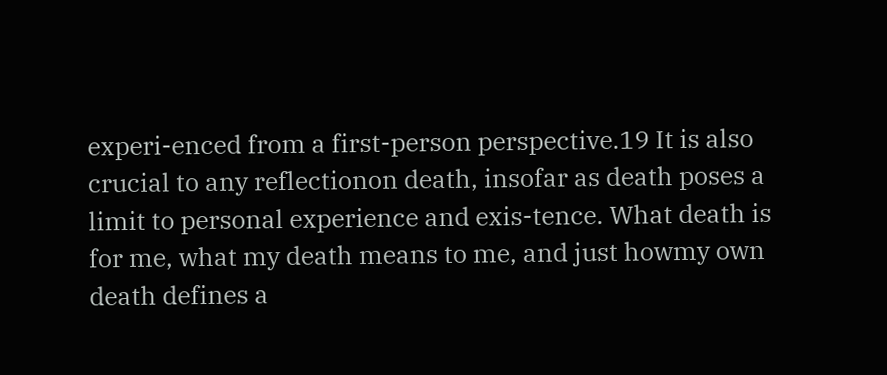experi-enced from a first-person perspective.19 It is also crucial to any reflectionon death, insofar as death poses a limit to personal experience and exis-tence. What death is for me, what my death means to me, and just howmy own death defines a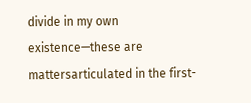divide in my own existence—these are mattersarticulated in the first-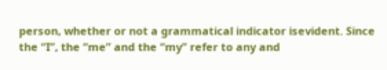person, whether or not a grammatical indicator isevident. Since the “I”, the “me” and the “my” refer to any and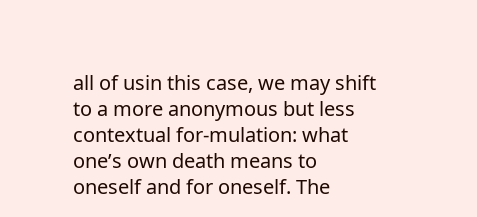all of usin this case, we may shift to a more anonymous but less contextual for-mulation: what one’s own death means to oneself and for oneself. The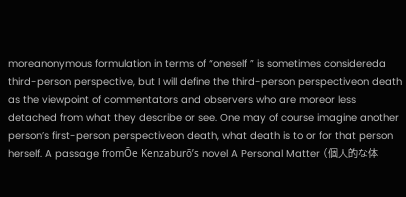moreanonymous formulation in terms of “oneself ” is sometimes considereda third-person perspective, but I will define the third-person perspectiveon death as the viewpoint of commentators and observers who are moreor less detached from what they describe or see. One may of course imagine another person’s first-person perspectiveon death, what death is to or for that person herself. A passage fromŌe Kenzaburō’s novel A Personal Matter (個人的な体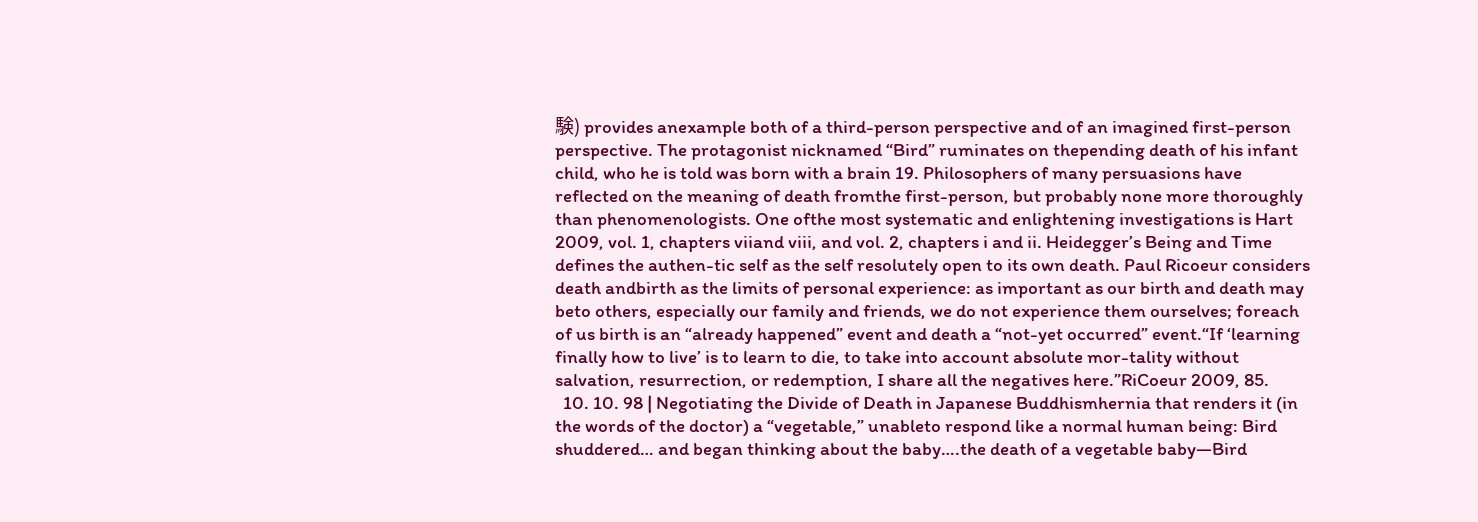験) provides anexample both of a third-person perspective and of an imagined first-person perspective. The protagonist nicknamed “Bird” ruminates on thepending death of his infant child, who he is told was born with a brain 19. Philosophers of many persuasions have reflected on the meaning of death fromthe first-person, but probably none more thoroughly than phenomenologists. One ofthe most systematic and enlightening investigations is Hart 2009, vol. 1, chapters viiand viii, and vol. 2, chapters i and ii. Heidegger’s Being and Time defines the authen-tic self as the self resolutely open to its own death. Paul Ricoeur considers death andbirth as the limits of personal experience: as important as our birth and death may beto others, especially our family and friends, we do not experience them ourselves; foreach of us birth is an “already happened” event and death a “not-yet occurred” event.“If ‘learning finally how to live’ is to learn to die, to take into account absolute mor-tality without salvation, resurrection, or redemption, I share all the negatives here.”RiCoeur 2009, 85.
  10. 10. 98 | Negotiating the Divide of Death in Japanese Buddhismhernia that renders it (in the words of the doctor) a “vegetable,” unableto respond like a normal human being: Bird shuddered… and began thinking about the baby….the death of a vegetable baby—Bird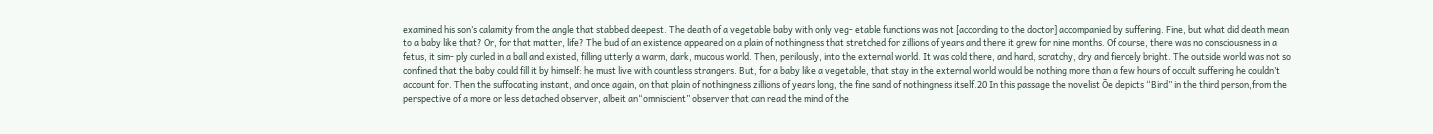examined his son’s calamity from the angle that stabbed deepest. The death of a vegetable baby with only veg- etable functions was not [according to the doctor] accompanied by suffering. Fine, but what did death mean to a baby like that? Or, for that matter, life? The bud of an existence appeared on a plain of nothingness that stretched for zillions of years and there it grew for nine months. Of course, there was no consciousness in a fetus, it sim- ply curled in a ball and existed, filling utterly a warm, dark, mucous world. Then, perilously, into the external world. It was cold there, and hard, scratchy, dry and fiercely bright. The outside world was not so confined that the baby could fill it by himself: he must live with countless strangers. But, for a baby like a vegetable, that stay in the external world would be nothing more than a few hours of occult suffering he couldn’t account for. Then the suffocating instant, and once again, on that plain of nothingness zillions of years long, the fine sand of nothingness itself.20 In this passage the novelist Ōe depicts “Bird” in the third person,from the perspective of a more or less detached observer, albeit an“omniscient” observer that can read the mind of the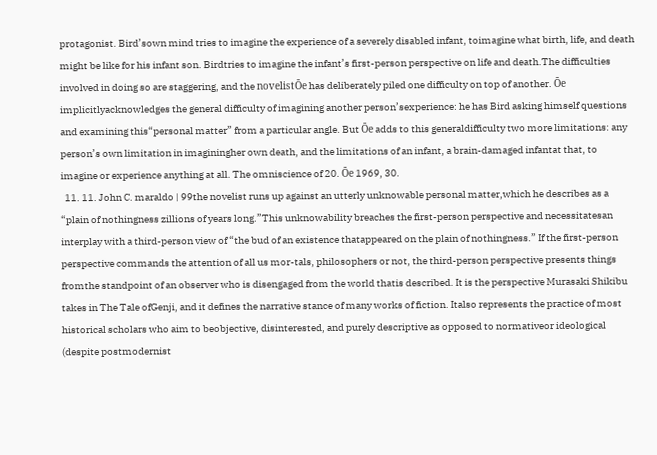protagonist. Bird’sown mind tries to imagine the experience of a severely disabled infant, toimagine what birth, life, and death might be like for his infant son. Birdtries to imagine the infant’s first-person perspective on life and death.The difficulties involved in doing so are staggering, and the novelistŌe has deliberately piled one difficulty on top of another. Ōe implicitlyacknowledges the general difficulty of imagining another person’sexperience: he has Bird asking himself questions and examining this“personal matter” from a particular angle. But Ōe adds to this generaldifficulty two more limitations: any person’s own limitation in imaginingher own death, and the limitations of an infant, a brain-damaged infantat that, to imagine or experience anything at all. The omniscience of 20. Ōe 1969, 30.
  11. 11. John C. maraldo | 99the novelist runs up against an utterly unknowable personal matter,which he describes as a “plain of nothingness zillions of years long.”This unknowability breaches the first-person perspective and necessitatesan interplay with a third-person view of “the bud of an existence thatappeared on the plain of nothingness.” If the first-person perspective commands the attention of all us mor-tals, philosophers or not, the third-person perspective presents things fromthe standpoint of an observer who is disengaged from the world thatis described. It is the perspective Murasaki Shikibu takes in The Tale ofGenji, and it defines the narrative stance of many works of fiction. Italso represents the practice of most historical scholars who aim to beobjective, disinterested, and purely descriptive as opposed to normativeor ideological (despite postmodernist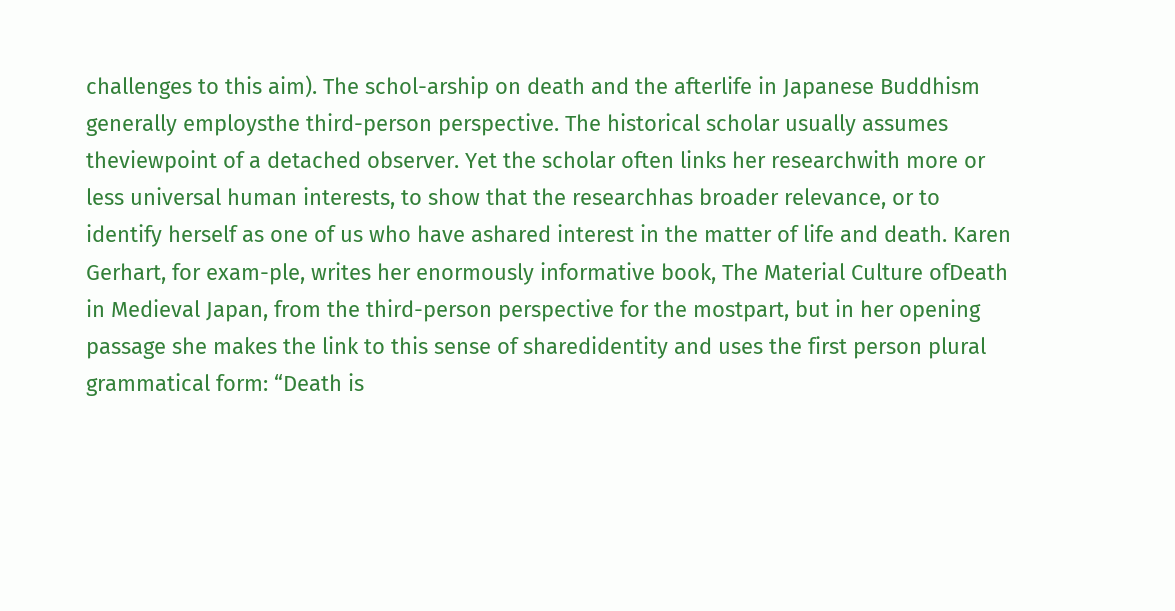challenges to this aim). The schol-arship on death and the afterlife in Japanese Buddhism generally employsthe third-person perspective. The historical scholar usually assumes theviewpoint of a detached observer. Yet the scholar often links her researchwith more or less universal human interests, to show that the researchhas broader relevance, or to identify herself as one of us who have ashared interest in the matter of life and death. Karen Gerhart, for exam-ple, writes her enormously informative book, The Material Culture ofDeath in Medieval Japan, from the third-person perspective for the mostpart, but in her opening passage she makes the link to this sense of sharedidentity and uses the first person plural grammatical form: “Death is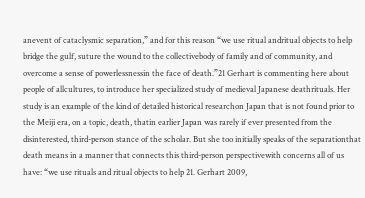anevent of cataclysmic separation,” and for this reason “we use ritual andritual objects to help bridge the gulf, suture the wound to the collectivebody of family and of community, and overcome a sense of powerlessnessin the face of death.”21 Gerhart is commenting here about people of allcultures, to introduce her specialized study of medieval Japanese deathrituals. Her study is an example of the kind of detailed historical researchon Japan that is not found prior to the Meiji era, on a topic, death, thatin earlier Japan was rarely if ever presented from the disinterested, third-person stance of the scholar. But she too initially speaks of the separationthat death means in a manner that connects this third-person perspectivewith concerns all of us have: “we use rituals and ritual objects to help 21. Gerhart 2009,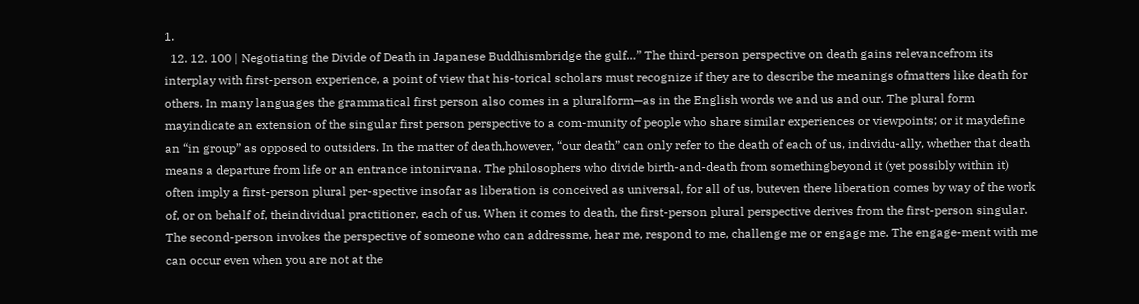1.
  12. 12. 100 | Negotiating the Divide of Death in Japanese Buddhismbridge the gulf…” The third-person perspective on death gains relevancefrom its interplay with first-person experience, a point of view that his-torical scholars must recognize if they are to describe the meanings ofmatters like death for others. In many languages the grammatical first person also comes in a pluralform—as in the English words we and us and our. The plural form mayindicate an extension of the singular first person perspective to a com-munity of people who share similar experiences or viewpoints; or it maydefine an “in group” as opposed to outsiders. In the matter of death,however, “our death” can only refer to the death of each of us, individu-ally, whether that death means a departure from life or an entrance intonirvana. The philosophers who divide birth-and-death from somethingbeyond it (yet possibly within it) often imply a first-person plural per-spective insofar as liberation is conceived as universal, for all of us, buteven there liberation comes by way of the work of, or on behalf of, theindividual practitioner, each of us. When it comes to death, the first-person plural perspective derives from the first-person singular. The second-person invokes the perspective of someone who can addressme, hear me, respond to me, challenge me or engage me. The engage-ment with me can occur even when you are not at the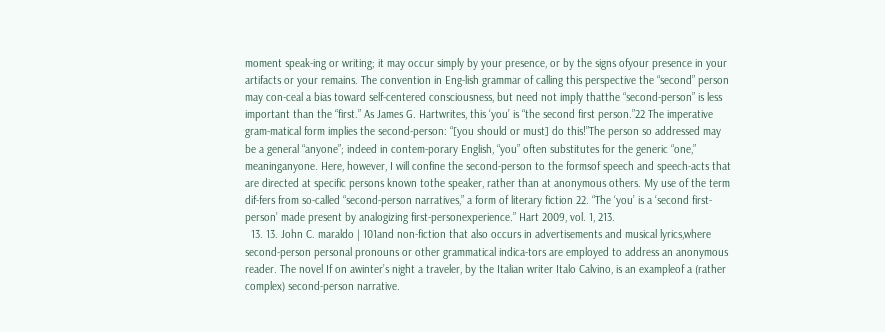moment speak-ing or writing; it may occur simply by your presence, or by the signs ofyour presence in your artifacts or your remains. The convention in Eng-lish grammar of calling this perspective the “second” person may con-ceal a bias toward self-centered consciousness, but need not imply thatthe “second-person” is less important than the “first.” As James G. Hartwrites, this ‘you’ is “the second first person.”22 The imperative gram-matical form implies the second-person: “[you should or must] do this!”The person so addressed may be a general “anyone”; indeed in contem-porary English, “you” often substitutes for the generic “one,” meaninganyone. Here, however, I will confine the second-person to the formsof speech and speech-acts that are directed at specific persons known tothe speaker, rather than at anonymous others. My use of the term dif-fers from so-called “second-person narratives,” a form of literary fiction 22. “The ‘you’ is a ‘second first-person’ made present by analogizing first-personexperience.” Hart 2009, vol. 1, 213.
  13. 13. John C. maraldo | 101and non-fiction that also occurs in advertisements and musical lyrics,where second-person personal pronouns or other grammatical indica-tors are employed to address an anonymous reader. The novel If on awinter’s night a traveler, by the Italian writer Italo Calvino, is an exampleof a (rather complex) second-person narrative.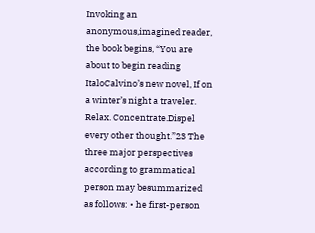Invoking an anonymous,imagined reader, the book begins, “You are about to begin reading ItaloCalvino’s new novel, If on a winter’s night a traveler. Relax. Concentrate.Dispel every other thought.”23 The three major perspectives according to grammatical person may besummarized as follows: • he first-person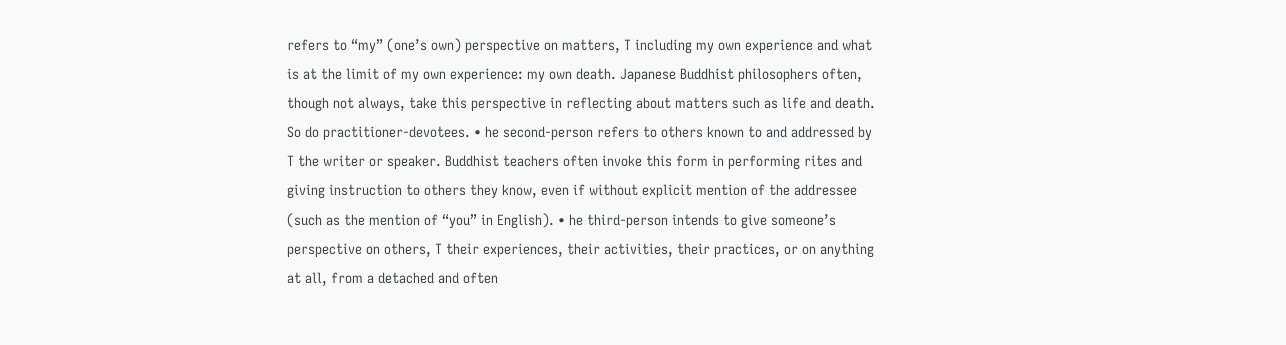refers to “my” (one’s own) perspective on matters, T including my own experience and what is at the limit of my own experience: my own death. Japanese Buddhist philosophers often, though not always, take this perspective in reflecting about matters such as life and death. So do practitioner-devotees. • he second-person refers to others known to and addressed by T the writer or speaker. Buddhist teachers often invoke this form in performing rites and giving instruction to others they know, even if without explicit mention of the addressee (such as the mention of “you” in English). • he third-person intends to give someone’s perspective on others, T their experiences, their activities, their practices, or on anything at all, from a detached and often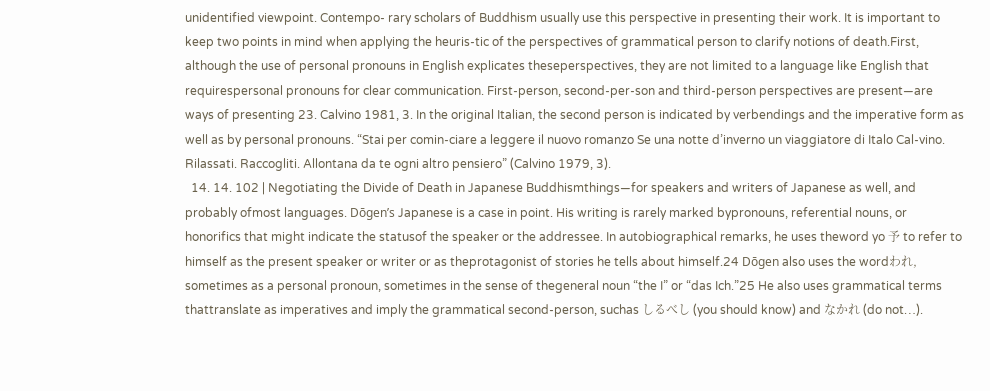unidentified viewpoint. Contempo- rary scholars of Buddhism usually use this perspective in presenting their work. It is important to keep two points in mind when applying the heuris-tic of the perspectives of grammatical person to clarify notions of death.First, although the use of personal pronouns in English explicates theseperspectives, they are not limited to a language like English that requirespersonal pronouns for clear communication. First-person, second-per-son and third-person perspectives are present—are ways of presenting 23. Calvino 1981, 3. In the original Italian, the second person is indicated by verbendings and the imperative form as well as by personal pronouns. “Stai per comin-ciare a leggere il nuovo romanzo Se una notte d’inverno un viaggiatore di Italo Cal-vino. Rilassati. Raccogliti. Allontana da te ogni altro pensiero” (Calvino 1979, 3).
  14. 14. 102 | Negotiating the Divide of Death in Japanese Buddhismthings—for speakers and writers of Japanese as well, and probably ofmost languages. Dōgen’s Japanese is a case in point. His writing is rarely marked bypronouns, referential nouns, or honorifics that might indicate the statusof the speaker or the addressee. In autobiographical remarks, he uses theword yo 予 to refer to himself as the present speaker or writer or as theprotagonist of stories he tells about himself.24 Dōgen also uses the wordわれ, sometimes as a personal pronoun, sometimes in the sense of thegeneral noun “the I” or “das Ich.”25 He also uses grammatical terms thattranslate as imperatives and imply the grammatical second-person, suchas しるべし (you should know) and なかれ (do not…).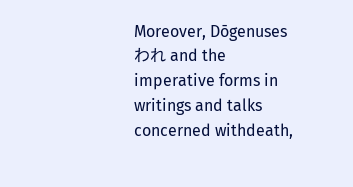Moreover, Dōgenuses われ and the imperative forms in writings and talks concerned withdeath,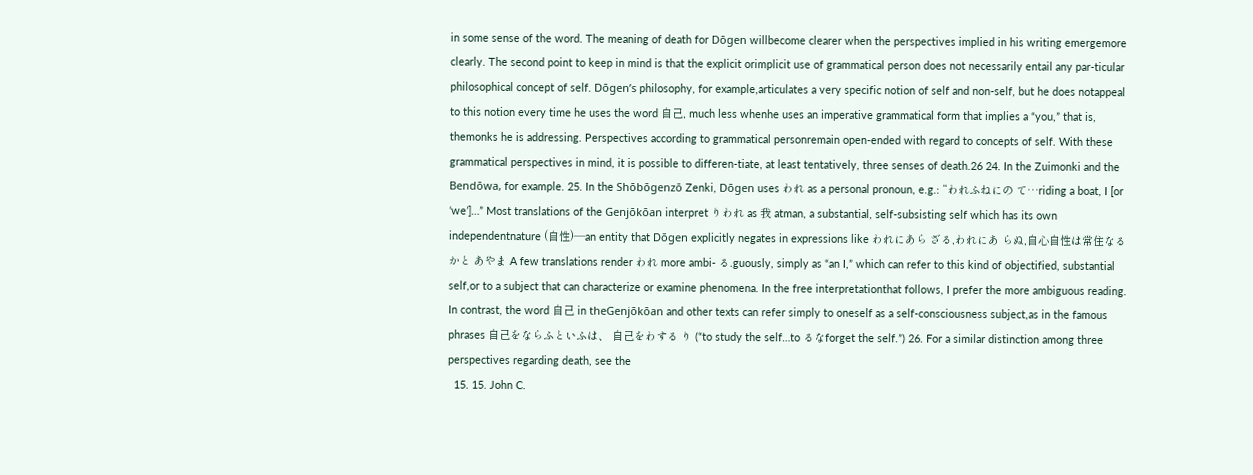in some sense of the word. The meaning of death for Dōgen willbecome clearer when the perspectives implied in his writing emergemore clearly. The second point to keep in mind is that the explicit orimplicit use of grammatical person does not necessarily entail any par-ticular philosophical concept of self. Dōgen’s philosophy, for example,articulates a very specific notion of self and non-self, but he does notappeal to this notion every time he uses the word 自己, much less whenhe uses an imperative grammatical form that implies a “you,” that is, themonks he is addressing. Perspectives according to grammatical personremain open-ended with regard to concepts of self. With these grammatical perspectives in mind, it is possible to differen-tiate, at least tentatively, three senses of death.26 24. In the Zuimonki and the Bendōwa, for example. 25. In the Shōbōgenzō Zenki, Dōgen uses われ as a personal pronoun, e.g.: “われふねにの て…riding a boat, I [or ‘we’]…” Most translations of the Genjōkōan interpret りわれ as 我 atman, a substantial, self-subsisting self which has its own independentnature (自性)—an entity that Dōgen explicitly negates in expressions like われにあら ざる,われにあ らぬ,自心自性は常住なるかと あやま A few translations render われ more ambi- る.guously, simply as “an I,” which can refer to this kind of objectified, substantial self,or to a subject that can characterize or examine phenomena. In the free interpretationthat follows, I prefer the more ambiguous reading. In contrast, the word 自己 in theGenjōkōan and other texts can refer simply to oneself as a self-consciousness subject,as in the famous phrases 自己をならふといふは、 自己をわする り (“to study the self…to るなforget the self.”) 26. For a similar distinction among three perspectives regarding death, see the
  15. 15. John C.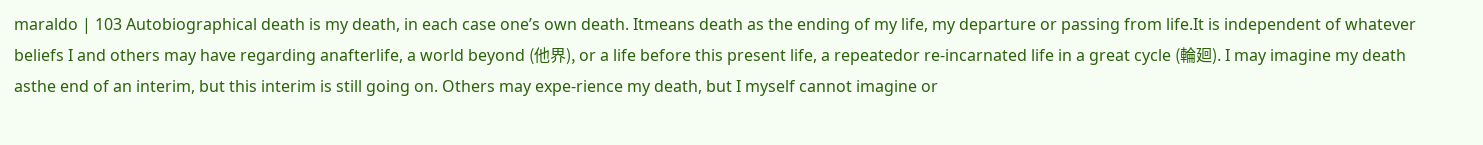maraldo | 103 Autobiographical death is my death, in each case one’s own death. Itmeans death as the ending of my life, my departure or passing from life.It is independent of whatever beliefs I and others may have regarding anafterlife, a world beyond (他界), or a life before this present life, a repeatedor re-incarnated life in a great cycle (輪廻). I may imagine my death asthe end of an interim, but this interim is still going on. Others may expe-rience my death, but I myself cannot imagine or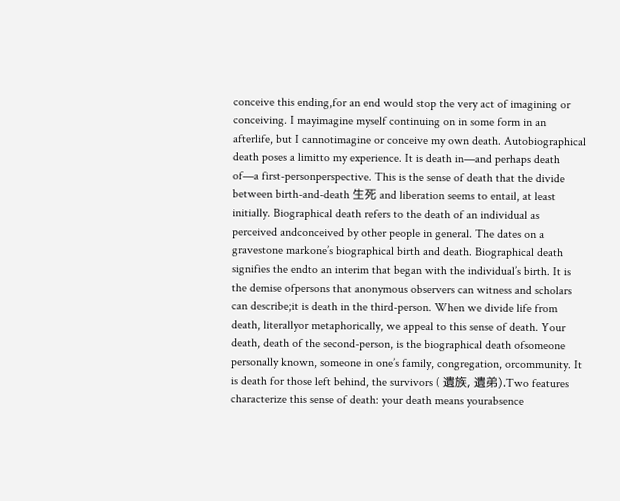conceive this ending,for an end would stop the very act of imagining or conceiving. I mayimagine myself continuing on in some form in an afterlife, but I cannotimagine or conceive my own death. Autobiographical death poses a limitto my experience. It is death in—and perhaps death of—a first-personperspective. This is the sense of death that the divide between birth-and-death 生死 and liberation seems to entail, at least initially. Biographical death refers to the death of an individual as perceived andconceived by other people in general. The dates on a gravestone markone’s biographical birth and death. Biographical death signifies the endto an interim that began with the individual’s birth. It is the demise ofpersons that anonymous observers can witness and scholars can describe;it is death in the third-person. When we divide life from death, literallyor metaphorically, we appeal to this sense of death. Your death, death of the second-person, is the biographical death ofsomeone personally known, someone in one’s family, congregation, orcommunity. It is death for those left behind, the survivors ( 遺族, 遺弟).Two features characterize this sense of death: your death means yourabsence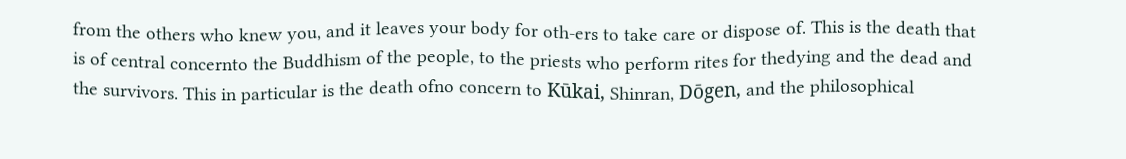from the others who knew you, and it leaves your body for oth-ers to take care or dispose of. This is the death that is of central concernto the Buddhism of the people, to the priests who perform rites for thedying and the dead and the survivors. This in particular is the death ofno concern to Kūkai, Shinran, Dōgen, and the philosophical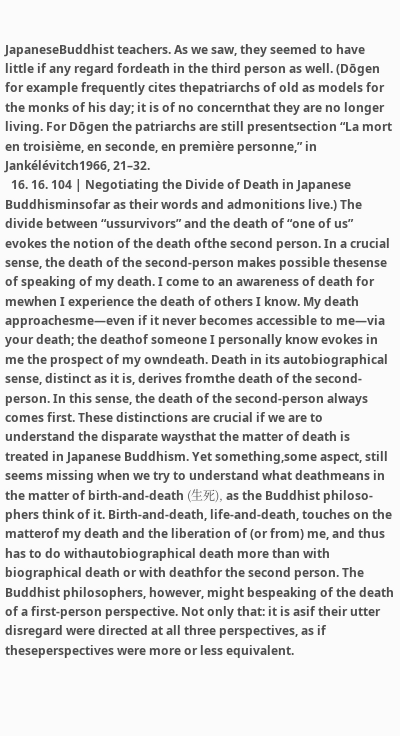JapaneseBuddhist teachers. As we saw, they seemed to have little if any regard fordeath in the third person as well. (Dōgen for example frequently cites thepatriarchs of old as models for the monks of his day; it is of no concernthat they are no longer living. For Dōgen the patriarchs are still presentsection “La mort en troisième, en seconde, en première personne,” in Jankélévitch1966, 21–32.
  16. 16. 104 | Negotiating the Divide of Death in Japanese Buddhisminsofar as their words and admonitions live.) The divide between “ussurvivors” and the death of “one of us” evokes the notion of the death ofthe second person. In a crucial sense, the death of the second-person makes possible thesense of speaking of my death. I come to an awareness of death for mewhen I experience the death of others I know. My death approachesme—even if it never becomes accessible to me—via your death; the deathof someone I personally know evokes in me the prospect of my owndeath. Death in its autobiographical sense, distinct as it is, derives fromthe death of the second-person. In this sense, the death of the second-person always comes first. These distinctions are crucial if we are to understand the disparate waysthat the matter of death is treated in Japanese Buddhism. Yet something,some aspect, still seems missing when we try to understand what deathmeans in the matter of birth-and-death (生死), as the Buddhist philoso-phers think of it. Birth-and-death, life-and-death, touches on the matterof my death and the liberation of (or from) me, and thus has to do withautobiographical death more than with biographical death or with deathfor the second person. The Buddhist philosophers, however, might bespeaking of the death of a first-person perspective. Not only that: it is asif their utter disregard were directed at all three perspectives, as if theseperspectives were more or less equivalent.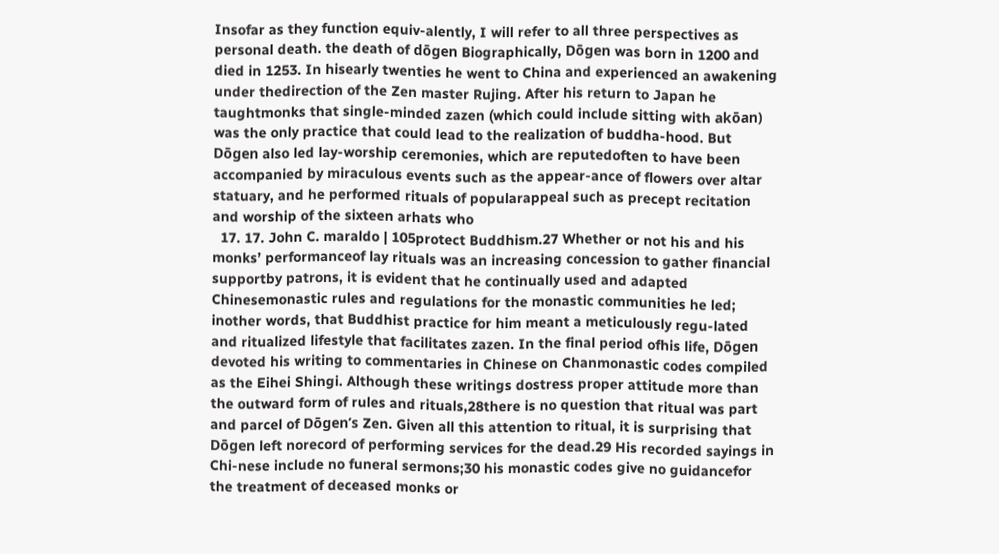Insofar as they function equiv-alently, I will refer to all three perspectives as personal death. the death of dōgen Biographically, Dōgen was born in 1200 and died in 1253. In hisearly twenties he went to China and experienced an awakening under thedirection of the Zen master Rujing. After his return to Japan he taughtmonks that single-minded zazen (which could include sitting with akōan) was the only practice that could lead to the realization of buddha-hood. But Dōgen also led lay-worship ceremonies, which are reputedoften to have been accompanied by miraculous events such as the appear-ance of flowers over altar statuary, and he performed rituals of popularappeal such as precept recitation and worship of the sixteen arhats who
  17. 17. John C. maraldo | 105protect Buddhism.27 Whether or not his and his monks’ performanceof lay rituals was an increasing concession to gather financial supportby patrons, it is evident that he continually used and adapted Chinesemonastic rules and regulations for the monastic communities he led; inother words, that Buddhist practice for him meant a meticulously regu-lated and ritualized lifestyle that facilitates zazen. In the final period ofhis life, Dōgen devoted his writing to commentaries in Chinese on Chanmonastic codes compiled as the Eihei Shingi. Although these writings dostress proper attitude more than the outward form of rules and rituals,28there is no question that ritual was part and parcel of Dōgen’s Zen. Given all this attention to ritual, it is surprising that Dōgen left norecord of performing services for the dead.29 His recorded sayings in Chi-nese include no funeral sermons;30 his monastic codes give no guidancefor the treatment of deceased monks or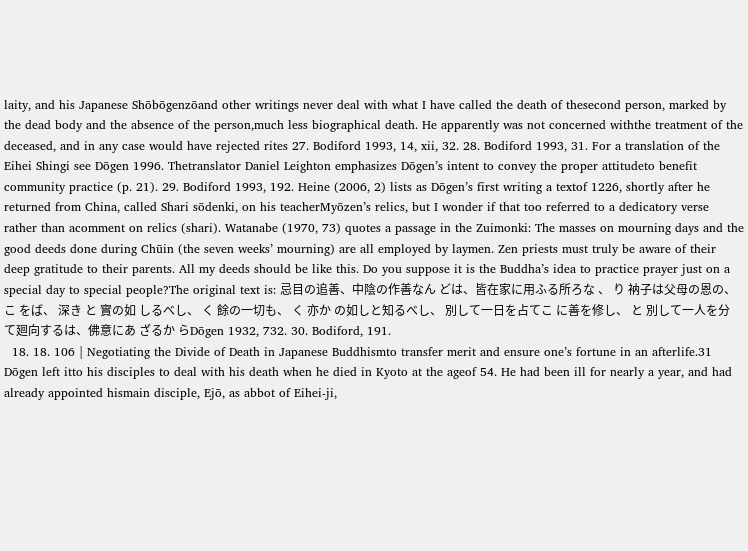laity, and his Japanese Shōbōgenzōand other writings never deal with what I have called the death of thesecond person, marked by the dead body and the absence of the person,much less biographical death. He apparently was not concerned withthe treatment of the deceased, and in any case would have rejected rites 27. Bodiford 1993, 14, xii, 32. 28. Bodiford 1993, 31. For a translation of the Eihei Shingi see Dōgen 1996. Thetranslator Daniel Leighton emphasizes Dōgen’s intent to convey the proper attitudeto benefit community practice (p. 21). 29. Bodiford 1993, 192. Heine (2006, 2) lists as Dōgen’s first writing a textof 1226, shortly after he returned from China, called Shari sōdenki, on his teacherMyōzen’s relics, but I wonder if that too referred to a dedicatory verse rather than acomment on relics (shari). Watanabe (1970, 73) quotes a passage in the Zuimonki: The masses on mourning days and the good deeds done during Chūin (the seven weeks’ mourning) are all employed by laymen. Zen priests must truly be aware of their deep gratitude to their parents. All my deeds should be like this. Do you suppose it is the Buddha’s idea to practice prayer just on a special day to special people?The original text is: 忌目の追善、中陰の作善なん どは、皆在家に用ふる所ろな 、 り 衲子は父母の恩の、 こ をば、 深き と 實の如 しるべし、 く 餘の一切も、 く 亦か の如しと知るべし、 別して一日を占てこ に善を修し、 と 別して一人を分て廻向するは、佛意にあ ざるか らDōgen 1932, 732. 30. Bodiford, 191.
  18. 18. 106 | Negotiating the Divide of Death in Japanese Buddhismto transfer merit and ensure one’s fortune in an afterlife.31 Dōgen left itto his disciples to deal with his death when he died in Kyoto at the ageof 54. He had been ill for nearly a year, and had already appointed hismain disciple, Ejō, as abbot of Eihei-ji,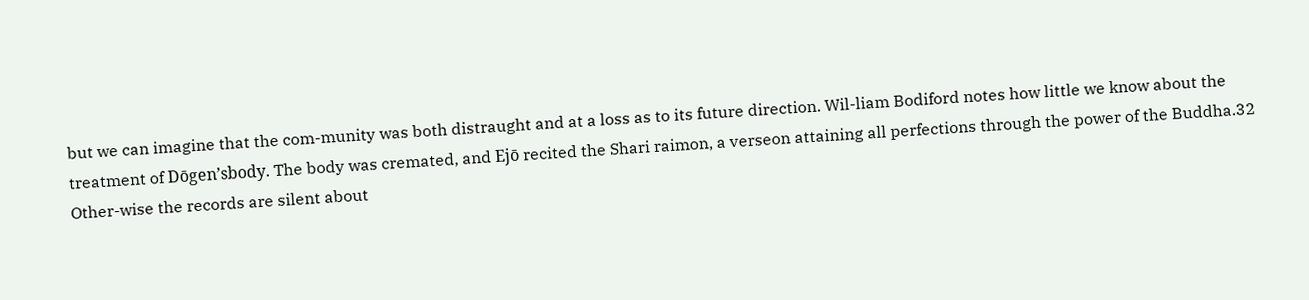but we can imagine that the com-munity was both distraught and at a loss as to its future direction. Wil-liam Bodiford notes how little we know about the treatment of Dōgen’sbody. The body was cremated, and Ejō recited the Shari raimon, a verseon attaining all perfections through the power of the Buddha.32 Other-wise the records are silent about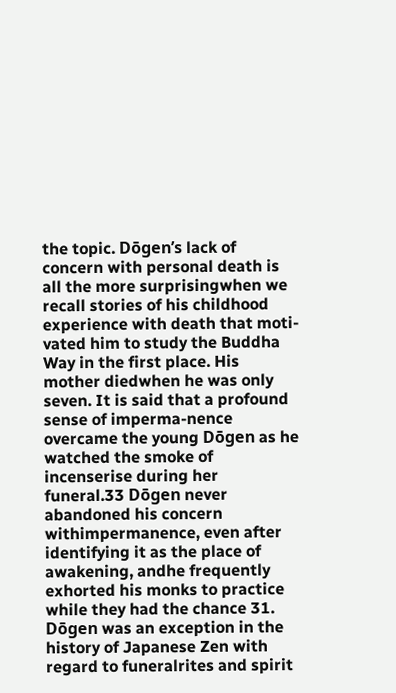the topic. Dōgen’s lack of concern with personal death is all the more surprisingwhen we recall stories of his childhood experience with death that moti-vated him to study the Buddha Way in the first place. His mother diedwhen he was only seven. It is said that a profound sense of imperma-nence overcame the young Dōgen as he watched the smoke of incenserise during her funeral.33 Dōgen never abandoned his concern withimpermanence, even after identifying it as the place of awakening, andhe frequently exhorted his monks to practice while they had the chance 31. Dōgen was an exception in the history of Japanese Zen with regard to funeralrites and spirit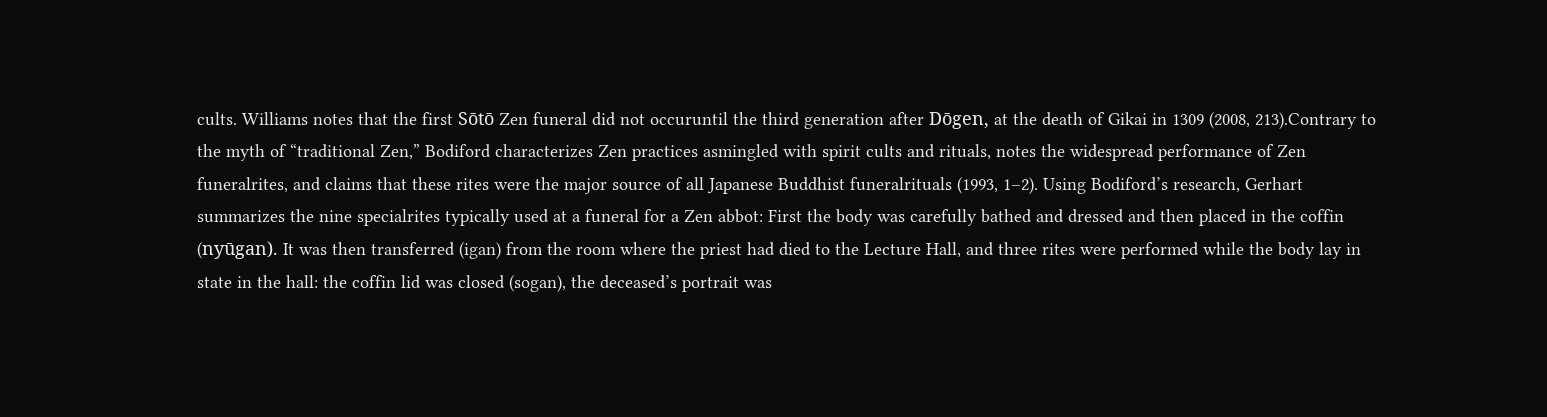cults. Williams notes that the first Sōtō Zen funeral did not occuruntil the third generation after Dōgen, at the death of Gikai in 1309 (2008, 213).Contrary to the myth of “traditional Zen,” Bodiford characterizes Zen practices asmingled with spirit cults and rituals, notes the widespread performance of Zen funeralrites, and claims that these rites were the major source of all Japanese Buddhist funeralrituals (1993, 1–2). Using Bodiford’s research, Gerhart summarizes the nine specialrites typically used at a funeral for a Zen abbot: First the body was carefully bathed and dressed and then placed in the coffin (nyūgan). It was then transferred (igan) from the room where the priest had died to the Lecture Hall, and three rites were performed while the body lay in state in the hall: the coffin lid was closed (sogan), the deceased’s portrait was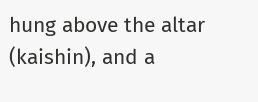hung above the altar (kaishin), and a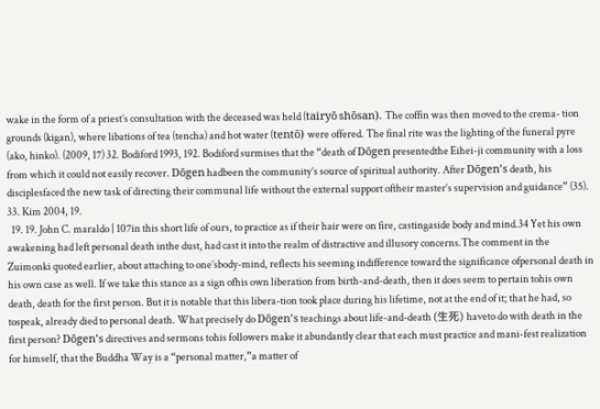wake in the form of a priest’s consultation with the deceased was held (tairyō shōsan). The coffin was then moved to the crema- tion grounds (kigan), where libations of tea (tencha) and hot water (tentō) were offered. The final rite was the lighting of the funeral pyre (ako, hinko). (2009, 17) 32. Bodiford 1993, 192. Bodiford surmises that the “death of Dōgen presentedthe Eihei-ji community with a loss from which it could not easily recover. Dōgen hadbeen the community’s source of spiritual authority. After Dōgen’s death, his disciplesfaced the new task of directing their communal life without the external support oftheir master’s supervision and guidance” (35). 33. Kim 2004, 19.
  19. 19. John C. maraldo | 107in this short life of ours, to practice as if their hair were on fire, castingaside body and mind.34 Yet his own awakening had left personal death inthe dust, had cast it into the realm of distractive and illusory concerns.The comment in the Zuimonki quoted earlier, about attaching to one’sbody-mind, reflects his seeming indifference toward the significance ofpersonal death in his own case as well. If we take this stance as a sign ofhis own liberation from birth-and-death, then it does seem to pertain tohis own death, death for the first person. But it is notable that this libera-tion took place during his lifetime, not at the end of it; that he had, so tospeak, already died to personal death. What precisely do Dōgen’s teachings about life-and-death (生死) haveto do with death in the first person? Dōgen’s directives and sermons tohis followers make it abundantly clear that each must practice and mani-fest realization for himself, that the Buddha Way is a “personal matter,”a matter of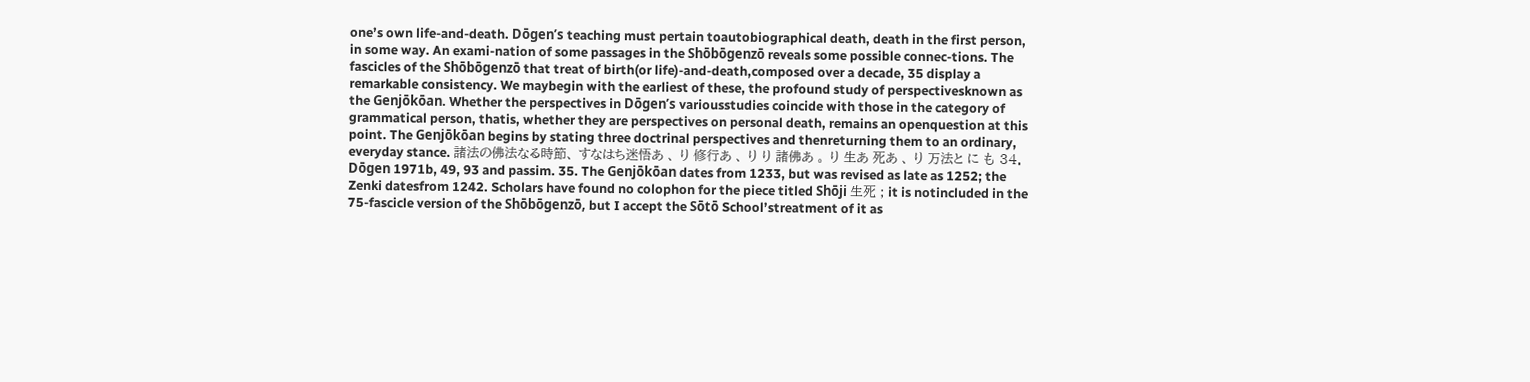one’s own life-and-death. Dōgen’s teaching must pertain toautobiographical death, death in the first person, in some way. An exami-nation of some passages in the Shōbōgenzō reveals some possible connec-tions. The fascicles of the Shōbōgenzō that treat of birth(or life)-and-death,composed over a decade, 35 display a remarkable consistency. We maybegin with the earliest of these, the profound study of perspectivesknown as the Genjōkōan. Whether the perspectives in Dōgen’s variousstudies coincide with those in the category of grammatical person, thatis, whether they are perspectives on personal death, remains an openquestion at this point. The Genjōkōan begins by stating three doctrinal perspectives and thenreturning them to an ordinary, everyday stance. 諸法の佛法なる時節、 すなはち迷悟あ 、 り 修行あ 、 り り 諸佛あ 。 り 生あ 死あ 、 り 万法と に も 34. Dōgen 1971b, 49, 93 and passim. 35. The Genjōkōan dates from 1233, but was revised as late as 1252; the Zenki datesfrom 1242. Scholars have found no colophon for the piece titled Shōji 生死 ; it is notincluded in the 75-fascicle version of the Shōbōgenzō, but I accept the Sōtō School’streatment of it as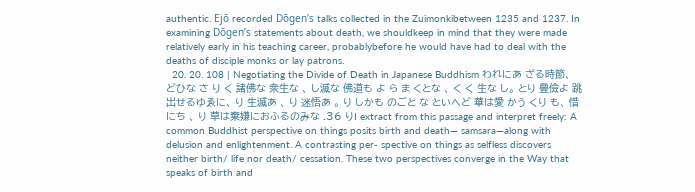authentic. Ejō recorded Dōgen’s talks collected in the Zuimonkibetween 1235 and 1237. In examining Dōgen’s statements about death, we shouldkeep in mind that they were made relatively early in his teaching career, probablybefore he would have had to deal with the deaths of disciple monks or lay patrons.
  20. 20. 108 | Negotiating the Divide of Death in Japanese Buddhism われにあ ざる時節、 どひな さ り く 諸佛な 衆生な 、 し滅な 佛道も よ ら ま くとな 、 く く 生な し。 とり 豐儉よ 跳出せるゆゑに、 り 生滅あ 、 り 迷悟あ 。 り しかも のごと な といへど 華は愛 かう くり も、 惜にち 、 り 草は棄嫌におふるのみな .36 りI extract from this passage and interpret freely: A common Buddhist perspective on things posits birth and death— samsara—along with delusion and enlightenment. A contrasting per- spective on things as selfless discovers neither birth/ life nor death/ cessation. These two perspectives converge in the Way that speaks of birth and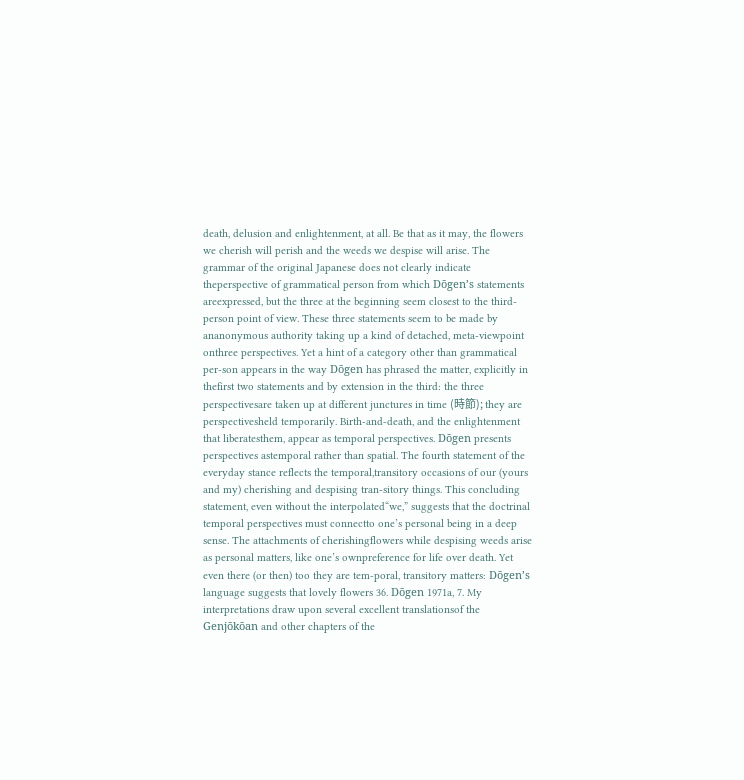death, delusion and enlightenment, at all. Be that as it may, the flowers we cherish will perish and the weeds we despise will arise. The grammar of the original Japanese does not clearly indicate theperspective of grammatical person from which Dōgen’s statements areexpressed, but the three at the beginning seem closest to the third-person point of view. These three statements seem to be made by ananonymous authority taking up a kind of detached, meta-viewpoint onthree perspectives. Yet a hint of a category other than grammatical per-son appears in the way Dōgen has phrased the matter, explicitly in thefirst two statements and by extension in the third: the three perspectivesare taken up at different junctures in time (時節); they are perspectivesheld temporarily. Birth-and-death, and the enlightenment that liberatesthem, appear as temporal perspectives. Dōgen presents perspectives astemporal rather than spatial. The fourth statement of the everyday stance reflects the temporal,transitory occasions of our (yours and my) cherishing and despising tran-sitory things. This concluding statement, even without the interpolated“we,” suggests that the doctrinal temporal perspectives must connectto one’s personal being in a deep sense. The attachments of cherishingflowers while despising weeds arise as personal matters, like one’s ownpreference for life over death. Yet even there (or then) too they are tem-poral, transitory matters: Dōgen’s language suggests that lovely flowers 36. Dōgen 1971a, 7. My interpretations draw upon several excellent translationsof the Genjōkōan and other chapters of the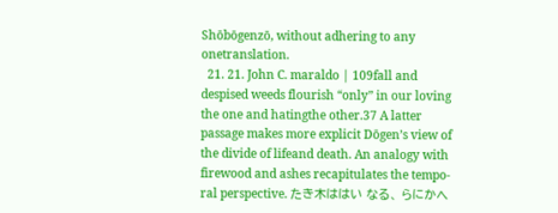Shōbōgenzō, without adhering to any onetranslation.
  21. 21. John C. maraldo | 109fall and despised weeds flourish “only” in our loving the one and hatingthe other.37 A latter passage makes more explicit Dōgen’s view of the divide of lifeand death. An analogy with firewood and ashes recapitulates the tempo-ral perspective. たき木ははい なる、 らにかへ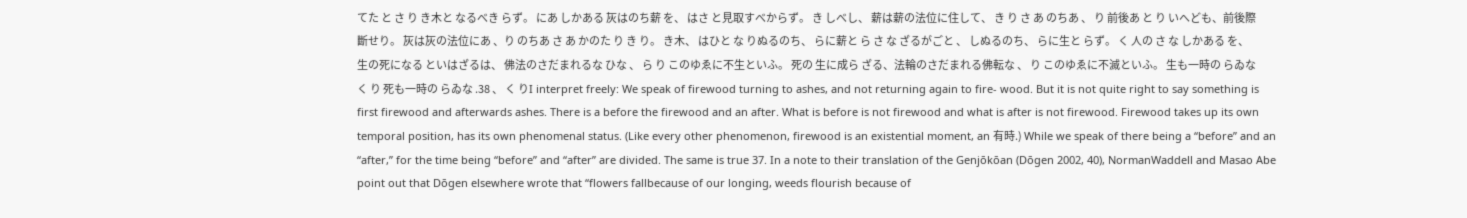てた と さ り き木と なるべき らず。 にあ しかある 灰はのち薪 を、 はさ と見取すべからず。 き しべし、 薪は薪の法位に住して、 き り さ あ のちあ 、 り 前後あ と り いへども、前後際斷せり。 灰は灰の法位にあ 、り のちあ さ あ かのた り き り。 き木、 はひと な りぬるのち、 らに薪と ら さ な ざるがごと 、 しぬるのち、 らに生と らず。 く 人の さ な しかある を、 生の死になる といはざるは、 佛法のさだまれるな ひな 、 ら り このゆゑに不生といふ。 死の 生に成ら ざる、法輪のさだまれる佛転な 、 り このゆゑに不滅といふ。 生も一時の らゐな く り 死も一時の らゐな .38 、 く りI interpret freely: We speak of firewood turning to ashes, and not returning again to fire- wood. But it is not quite right to say something is first firewood and afterwards ashes. There is a before the firewood and an after. What is before is not firewood and what is after is not firewood. Firewood takes up its own temporal position, has its own phenomenal status. (Like every other phenomenon, firewood is an existential moment, an 有時.) While we speak of there being a “before” and an “after,” for the time being “before” and “after” are divided. The same is true 37. In a note to their translation of the Genjōkōan (Dōgen 2002, 40), NormanWaddell and Masao Abe point out that Dōgen elsewhere wrote that “flowers fallbecause of our longing, weeds flourish because of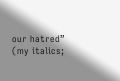our hatred” (my italics;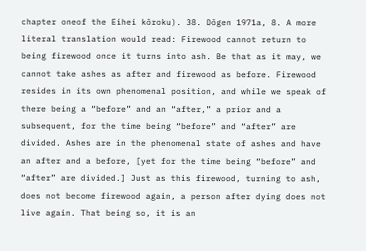chapter oneof the Eihei kōroku). 38. Dōgen 1971a, 8. A more literal translation would read: Firewood cannot return to being firewood once it turns into ash. Be that as it may, we cannot take ashes as after and firewood as before. Firewood resides in its own phenomenal position, and while we speak of there being a “before” and an “after,” a prior and a subsequent, for the time being “before” and “after” are divided. Ashes are in the phenomenal state of ashes and have an after and a before, [yet for the time being “before” and “after” are divided.] Just as this firewood, turning to ash, does not become firewood again, a person after dying does not live again. That being so, it is an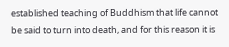established teaching of Buddhism that life cannot be said to turn into death, and for this reason it is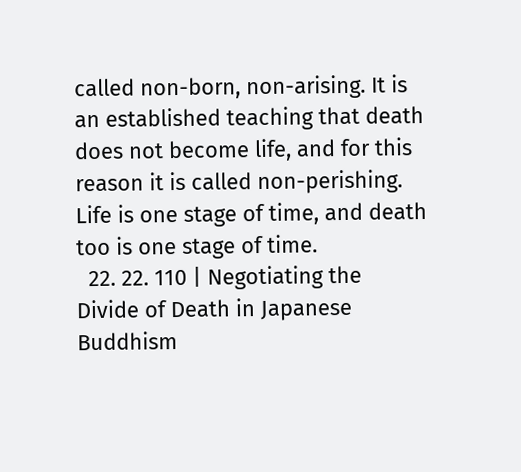called non-born, non-arising. It is an established teaching that death does not become life, and for this reason it is called non-perishing. Life is one stage of time, and death too is one stage of time.
  22. 22. 110 | Negotiating the Divide of Death in Japanese Buddhism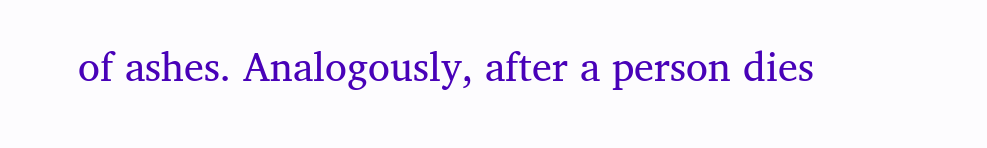of ashes. Analogously, after a person dies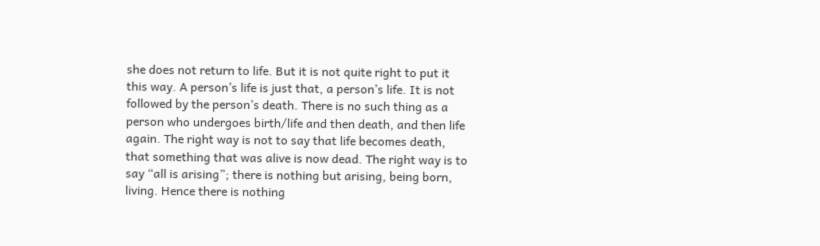she does not return to life. But it is not quite right to put it this way. A person’s life is just that, a person’s life. It is not followed by the person’s death. There is no such thing as a person who undergoes birth/life and then death, and then life again. The right way is not to say that life becomes death, that something that was alive is now dead. The right way is to say “all is arising”; there is nothing but arising, being born, living. Hence there is nothing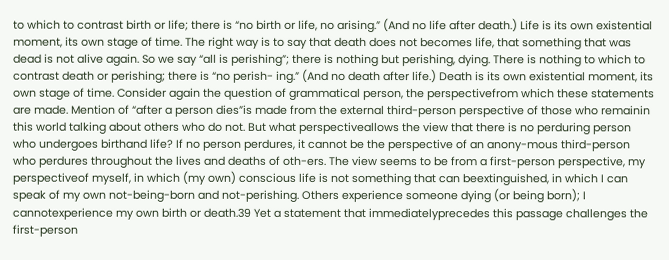to which to contrast birth or life; there is “no birth or life, no arising.” (And no life after death.) Life is its own existential moment, its own stage of time. The right way is to say that death does not becomes life, that something that was dead is not alive again. So we say “all is perishing”; there is nothing but perishing, dying. There is nothing to which to contrast death or perishing; there is “no perish- ing.” (And no death after life.) Death is its own existential moment, its own stage of time. Consider again the question of grammatical person, the perspectivefrom which these statements are made. Mention of “after a person dies”is made from the external third-person perspective of those who remainin this world talking about others who do not. But what perspectiveallows the view that there is no perduring person who undergoes birthand life? If no person perdures, it cannot be the perspective of an anony-mous third-person who perdures throughout the lives and deaths of oth-ers. The view seems to be from a first-person perspective, my perspectiveof myself, in which (my own) conscious life is not something that can beextinguished, in which I can speak of my own not-being-born and not-perishing. Others experience someone dying (or being born); I cannotexperience my own birth or death.39 Yet a statement that immediatelyprecedes this passage challenges the first-person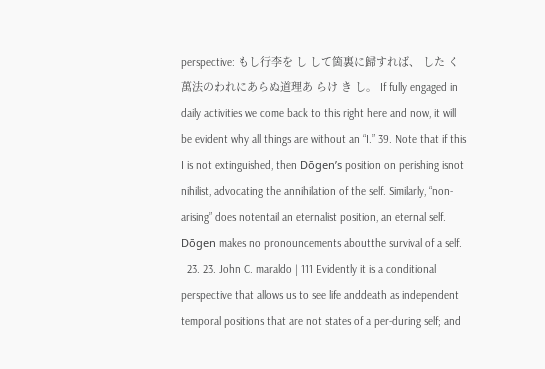perspective: もし行李を し して箇裏に歸すれば、 した く 萬法のわれにあらぬ道理あ らけ き し。 If fully engaged in daily activities we come back to this right here and now, it will be evident why all things are without an “I.” 39. Note that if this I is not extinguished, then Dōgen’s position on perishing isnot nihilist, advocating the annihilation of the self. Similarly, “non-arising” does notentail an eternalist position, an eternal self. Dōgen makes no pronouncements aboutthe survival of a self.
  23. 23. John C. maraldo | 111 Evidently it is a conditional perspective that allows us to see life anddeath as independent temporal positions that are not states of a per-during self; and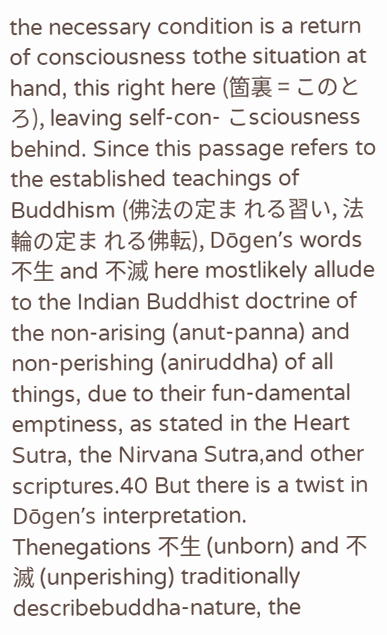the necessary condition is a return of consciousness tothe situation at hand, this right here (箇裏 = このと ろ), leaving self-con- こsciousness behind. Since this passage refers to the established teachings of Buddhism (佛法の定ま れる習い, 法輪の定ま れる佛転), Dōgen’s words 不生 and 不滅 here mostlikely allude to the Indian Buddhist doctrine of the non-arising (anut-panna) and non-perishing (aniruddha) of all things, due to their fun-damental emptiness, as stated in the Heart Sutra, the Nirvana Sutra,and other scriptures.40 But there is a twist in Dōgen’s interpretation. Thenegations 不生 (unborn) and 不滅 (unperishing) traditionally describebuddha-nature, the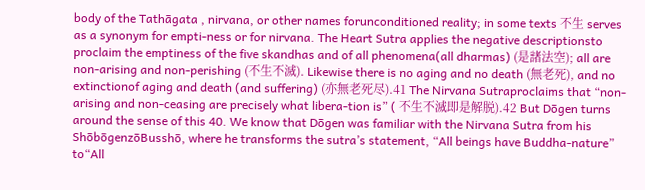body of the Tathāgata , nirvana, or other names forunconditioned reality; in some texts 不生 serves as a synonym for empti-ness or for nirvana. The Heart Sutra applies the negative descriptionsto proclaim the emptiness of the five skandhas and of all phenomena(all dharmas) (是諸法空); all are non-arising and non-perishing (不生不滅). Likewise there is no aging and no death (無老死), and no extinctionof aging and death (and suffering) (亦無老死尽).41 The Nirvana Sutraproclaims that “non-arising and non-ceasing are precisely what libera-tion is” ( 不生不滅即是解脱).42 But Dōgen turns around the sense of this 40. We know that Dōgen was familiar with the Nirvana Sutra from his ShōbōgenzōBusshō, where he transforms the sutra’s statement, “All beings have Buddha-nature” to“All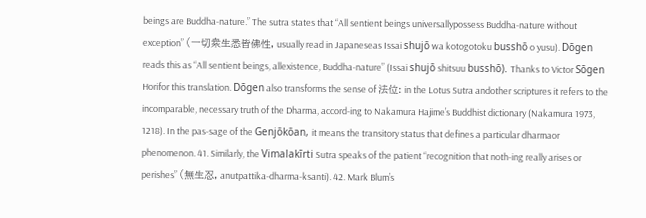beings are Buddha-nature.” The sutra states that “All sentient beings universallypossess Buddha-nature without exception” (一切衆生悉皆佛性, usually read in Japaneseas Issai shujō wa kotogotoku busshō o yusu). Dōgen reads this as “All sentient beings, allexistence, Buddha-nature” (Issai shujō shitsuu busshō). Thanks to Victor Sōgen Horifor this translation. Dōgen also transforms the sense of 法位: in the Lotus Sutra andother scriptures it refers to the incomparable, necessary truth of the Dharma, accord-ing to Nakamura Hajime’s Buddhist dictionary (Nakamura 1973, 1218). In the pas-sage of the Genjōkōan, it means the transitory status that defines a particular dharmaor phenomenon. 41. Similarly, the Vimalakīrti Sutra speaks of the patient “recognition that noth-ing really arises or perishes” (無生忍, anutpattika-dharma-ksanti). 42. Mark Blum’s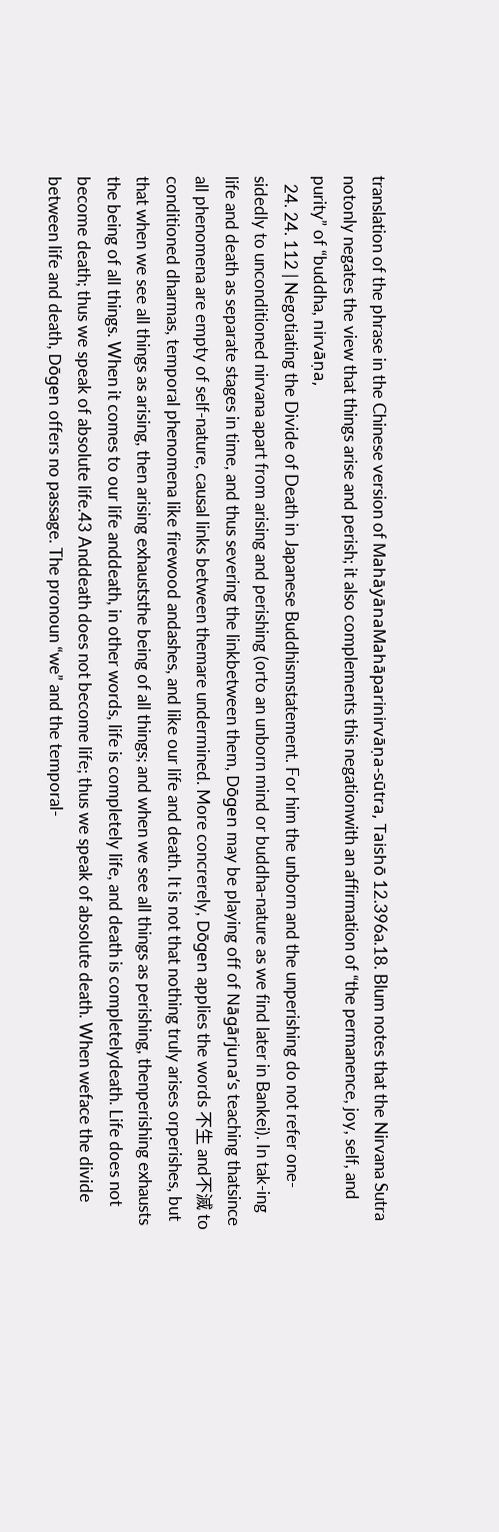translation of the phrase in the Chinese version of MahāyānaMahāparinirvāṇa-sūtra, Taishō 12.396a.18. Blum notes that the Nirvana Sutra notonly negates the view that things arise and perish; it also complements this negationwith an affirmation of “the permanence, joy, self, and purity” of “buddha, nirvāṇa,
  24. 24. 112 | Negotiating the Divide of Death in Japanese Buddhismstatement. For him the unborn and the unperishing do not refer one-sidedly to unconditioned nirvana apart from arising and perishing (orto an unborn mind or buddha-nature as we find later in Bankei). In tak-ing life and death as separate stages in time, and thus severing the linkbetween them, Dōgen may be playing off of Nāgārjuna’s teaching thatsince all phenomena are empty of self-nature, causal links between themare undermined. More concrerely, Dōgen applies the words 不生 and不滅 to conditioned dharmas, temporal phenomena like firewood andashes, and like our life and death. It is not that nothing truly arises orperishes, but that when we see all things as arising, then arising exhauststhe being of all things; and when we see all things as perishing, thenperishing exhausts the being of all things. When it comes to our life anddeath, in other words, life is completely life, and death is completelydeath. Life does not become death; thus we speak of absolute life.43 Anddeath does not become life; thus we speak of absolute death. When weface the divide between life and death, Dōgen offers no passage. The pronoun “we” and the temporal-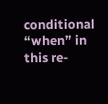conditional “when” in this re-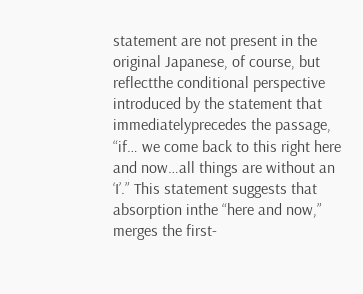statement are not present in the original Japanese, of course, but reflectthe conditional perspective introduced by the statement that immediatelyprecedes the passage, “if… we come back to this right here and now…all things are without an ‘I’.” This statement suggests that absorption inthe “here and now,” merges the first-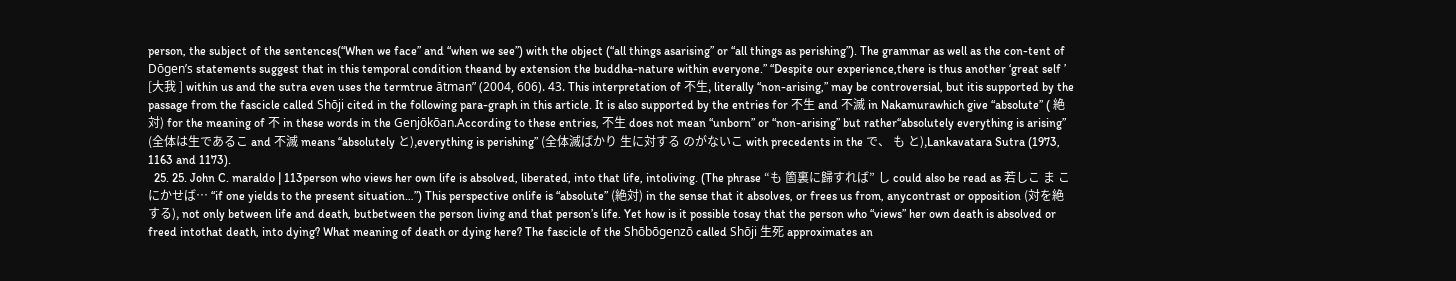person, the subject of the sentences(“When we face” and “when we see”) with the object (“all things asarising” or “all things as perishing”). The grammar as well as the con-tent of Dōgen’s statements suggest that in this temporal condition theand by extension the buddha-nature within everyone.” “Despite our experience,there is thus another ‘great self ’ [大我 ] within us and the sutra even uses the termtrue ātman” (2004, 606). 43. This interpretation of 不生, literally “non-arising,” may be controversial, but itis supported by the passage from the fascicle called Shōji cited in the following para-graph in this article. It is also supported by the entries for 不生 and 不滅 in Nakamurawhich give “absolute” ( 絶対) for the meaning of 不 in these words in the Genjōkōan.According to these entries, 不生 does not mean “unborn” or “non-arising” but rather“absolutely everything is arising” (全体は生であるこ and 不滅 means “absolutely と),everything is perishing” (全体滅ばかり 生に対する のがないこ with precedents in the で、 も と),Lankavatara Sutra (1973, 1163 and 1173).
  25. 25. John C. maraldo | 113person who views her own life is absolved, liberated, into that life, intoliving. (The phrase “も 箇裏に歸すれば” し could also be read as 若しこ ま こにかせば… “if one yields to the present situation…”) This perspective onlife is “absolute” (絶対) in the sense that it absolves, or frees us from, anycontrast or opposition (対を絶する), not only between life and death, butbetween the person living and that person’s life. Yet how is it possible tosay that the person who “views” her own death is absolved or freed intothat death, into dying? What meaning of death or dying here? The fascicle of the Shōbōgenzō called Shōji 生死 approximates an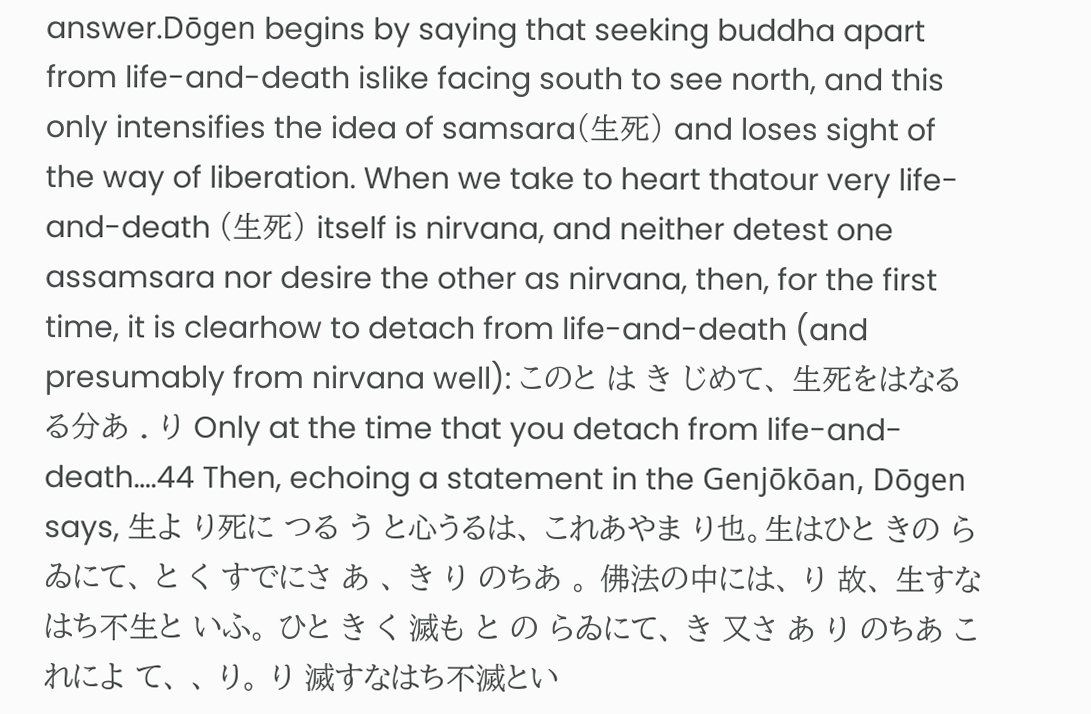answer.Dōgen begins by saying that seeking buddha apart from life-and-death islike facing south to see north, and this only intensifies the idea of samsara(生死) and loses sight of the way of liberation. When we take to heart thatour very life-and-death (生死) itself is nirvana, and neither detest one assamsara nor desire the other as nirvana, then, for the first time, it is clearhow to detach from life-and-death (and presumably from nirvana well): このと は き じめて、 生死をはなるる分あ . り Only at the time that you detach from life-and-death….44 Then, echoing a statement in the Genjōkōan, Dōgen says, 生よ り死に つる う と心うるは、 これあやま り也。生はひと きの らゐにて、 と く すでにさ あ 、 き り のちあ 。 佛法の中には、 り 故、 生すなはち不生と いふ。 ひと き く 滅も と の らゐにて、 き 又さ あ り のちあ これによ て、 、 り。 り 滅すなはち不滅とい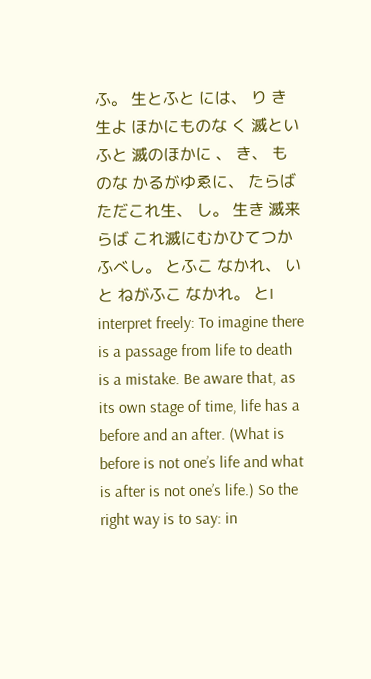ふ。 生とふと には、 り き 生よ ほかにものな く 滅といふと 滅のほかに 、 き、 ものな かるがゆゑに、 たらばただこれ生、 し。 生き 滅来らば これ滅にむかひてつかふべし。 とふこ なかれ、 い と ねがふこ なかれ。 とI interpret freely: To imagine there is a passage from life to death is a mistake. Be aware that, as its own stage of time, life has a before and an after. (What is before is not one’s life and what is after is not one’s life.) So the right way is to say: in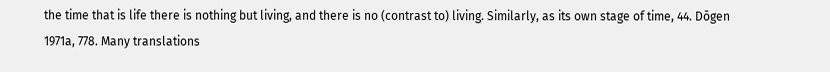the time that is life there is nothing but living, and there is no (contrast to) living. Similarly, as its own stage of time, 44. Dōgen 1971a, 778. Many translations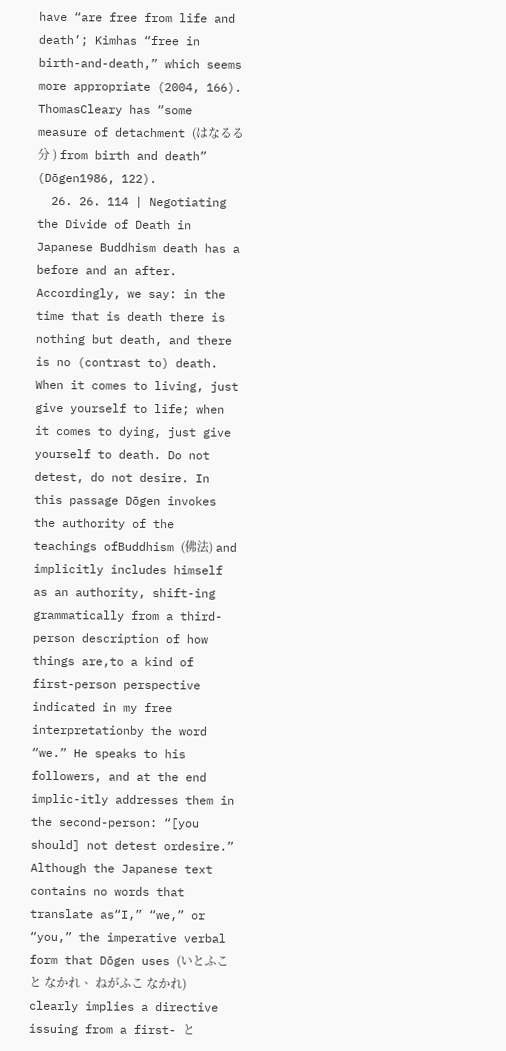have “are free from life and death’; Kimhas “free in birth-and-death,” which seems more appropriate (2004, 166). ThomasCleary has “some measure of detachment (はなるる分 ) from birth and death” (Dōgen1986, 122).
  26. 26. 114 | Negotiating the Divide of Death in Japanese Buddhism death has a before and an after. Accordingly, we say: in the time that is death there is nothing but death, and there is no (contrast to) death. When it comes to living, just give yourself to life; when it comes to dying, just give yourself to death. Do not detest, do not desire. In this passage Dōgen invokes the authority of the teachings ofBuddhism (佛法) and implicitly includes himself as an authority, shift-ing grammatically from a third-person description of how things are,to a kind of first-person perspective indicated in my free interpretationby the word “we.” He speaks to his followers, and at the end implic-itly addresses them in the second-person: “[you should] not detest ordesire.” Although the Japanese text contains no words that translate as“I,” “we,” or “you,” the imperative verbal form that Dōgen uses (いとふこと なかれ、 ねがふこ なかれ) clearly implies a directive issuing from a first- と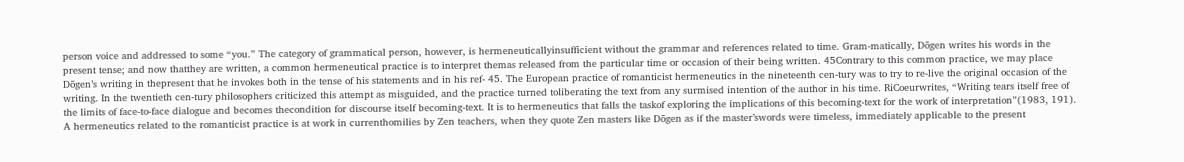person voice and addressed to some “you.” The category of grammatical person, however, is hermeneuticallyinsufficient without the grammar and references related to time. Gram-matically, Dōgen writes his words in the present tense; and now thatthey are written, a common hermeneutical practice is to interpret themas released from the particular time or occasion of their being written. 45Contrary to this common practice, we may place Dōgen’s writing in thepresent that he invokes both in the tense of his statements and in his ref- 45. The European practice of romanticist hermeneutics in the nineteenth cen-tury was to try to re-live the original occasion of the writing. In the twentieth cen-tury philosophers criticized this attempt as misguided, and the practice turned toliberating the text from any surmised intention of the author in his time. RiCoeurwrites, “Writing tears itself free of the limits of face-to-face dialogue and becomes thecondition for discourse itself becoming-text. It is to hermeneutics that falls the taskof exploring the implications of this becoming-text for the work of interpretation”(1983, 191). A hermeneutics related to the romanticist practice is at work in currenthomilies by Zen teachers, when they quote Zen masters like Dōgen as if the master’swords were timeless, immediately applicable to the present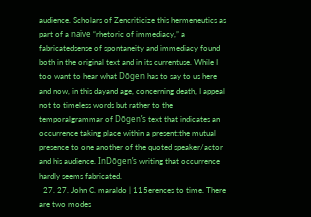audience. Scholars of Zencriticize this hermeneutics as part of a naïve “rhetoric of immediacy,” a fabricatedsense of spontaneity and immediacy found both in the original text and in its currentuse. While I too want to hear what Dōgen has to say to us here and now, in this dayand age, concerning death, I appeal not to timeless words but rather to the temporalgrammar of Dōgen’s text that indicates an occurrence taking place within a present:the mutual presence to one another of the quoted speaker/actor and his audience. InDōgen’s writing that occurrence hardly seems fabricated.
  27. 27. John C. maraldo | 115erences to time. There are two modes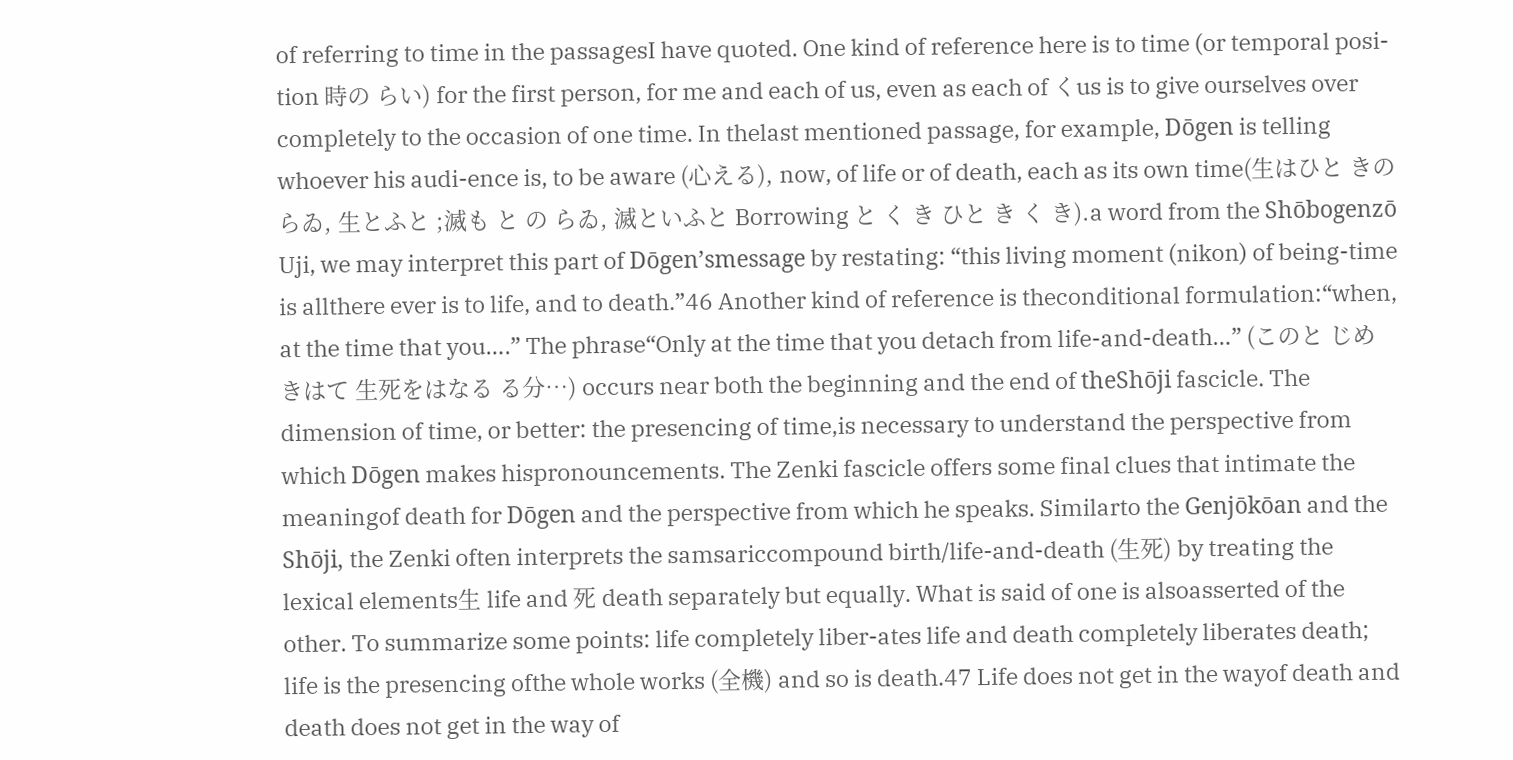of referring to time in the passagesI have quoted. One kind of reference here is to time (or temporal posi-tion 時の らい) for the first person, for me and each of us, even as each of くus is to give ourselves over completely to the occasion of one time. In thelast mentioned passage, for example, Dōgen is telling whoever his audi-ence is, to be aware (心える), now, of life or of death, each as its own time(生はひと きの らゐ, 生とふと ;滅も と の らゐ, 滅といふと Borrowing と く き ひと き く き).a word from the Shōbogenzō Uji, we may interpret this part of Dōgen’smessage by restating: “this living moment (nikon) of being-time is allthere ever is to life, and to death.”46 Another kind of reference is theconditional formulation:“when, at the time that you….” The phrase“Only at the time that you detach from life-and-death…” (このと じめ きはて 生死をはなる る分…) occurs near both the beginning and the end of theShōji fascicle. The dimension of time, or better: the presencing of time,is necessary to understand the perspective from which Dōgen makes hispronouncements. The Zenki fascicle offers some final clues that intimate the meaningof death for Dōgen and the perspective from which he speaks. Similarto the Genjōkōan and the Shōji, the Zenki often interprets the samsariccompound birth/life-and-death (生死) by treating the lexical elements生 life and 死 death separately but equally. What is said of one is alsoasserted of the other. To summarize some points: life completely liber-ates life and death completely liberates death; life is the presencing ofthe whole works (全機) and so is death.47 Life does not get in the wayof death and death does not get in the way of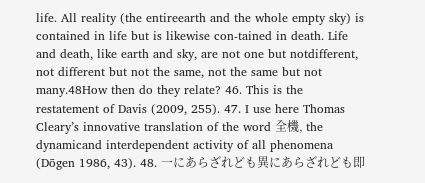life. All reality (the entireearth and the whole empty sky) is contained in life but is likewise con-tained in death. Life and death, like earth and sky, are not one but notdifferent, not different but not the same, not the same but not many.48How then do they relate? 46. This is the restatement of Davis (2009, 255). 47. I use here Thomas Cleary’s innovative translation of the word 全機, the dynamicand interdependent activity of all phenomena (Dōgen 1986, 43). 48. 一にあらざれども異にあらざれども即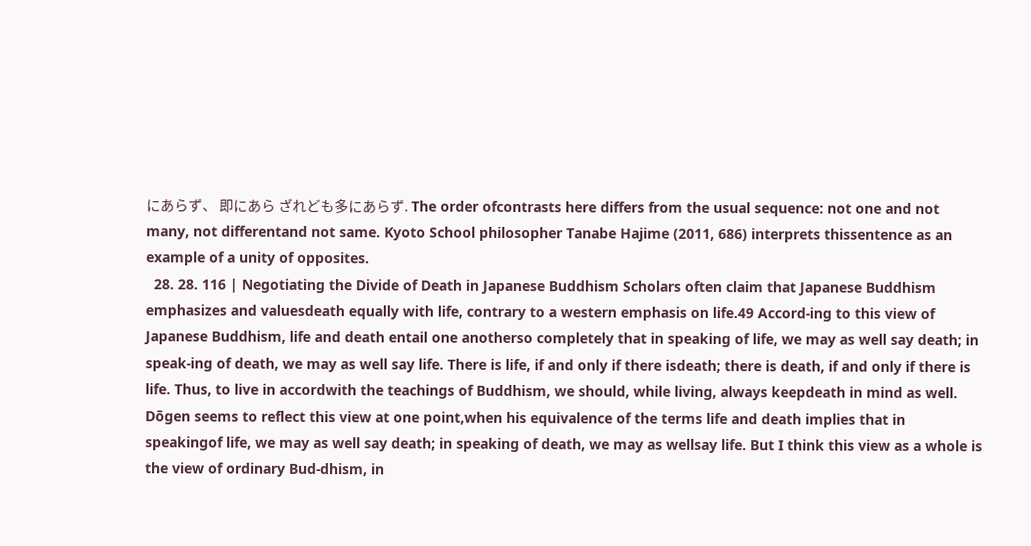にあらず、 即にあら ざれども多にあらず. The order ofcontrasts here differs from the usual sequence: not one and not many, not differentand not same. Kyoto School philosopher Tanabe Hajime (2011, 686) interprets thissentence as an example of a unity of opposites.
  28. 28. 116 | Negotiating the Divide of Death in Japanese Buddhism Scholars often claim that Japanese Buddhism emphasizes and valuesdeath equally with life, contrary to a western emphasis on life.49 Accord-ing to this view of Japanese Buddhism, life and death entail one anotherso completely that in speaking of life, we may as well say death; in speak-ing of death, we may as well say life. There is life, if and only if there isdeath; there is death, if and only if there is life. Thus, to live in accordwith the teachings of Buddhism, we should, while living, always keepdeath in mind as well. Dōgen seems to reflect this view at one point,when his equivalence of the terms life and death implies that in speakingof life, we may as well say death; in speaking of death, we may as wellsay life. But I think this view as a whole is the view of ordinary Bud-dhism, in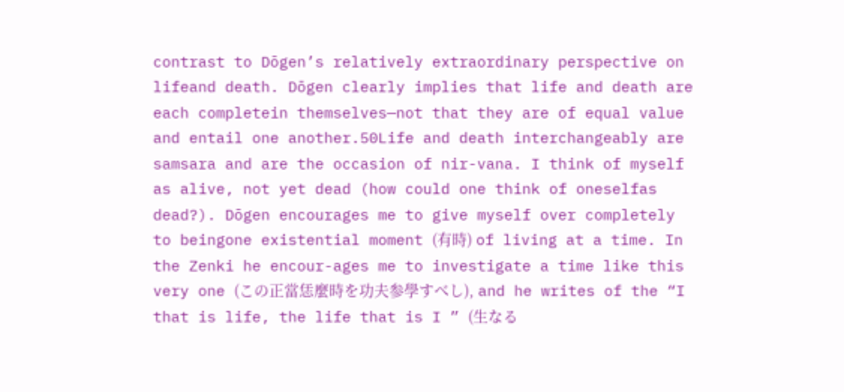contrast to Dōgen’s relatively extraordinary perspective on lifeand death. Dōgen clearly implies that life and death are each completein themselves—not that they are of equal value and entail one another.50Life and death interchangeably are samsara and are the occasion of nir-vana. I think of myself as alive, not yet dead (how could one think of oneselfas dead?). Dōgen encourages me to give myself over completely to beingone existential moment (有時) of living at a time. In the Zenki he encour-ages me to investigate a time like this very one (この正當恁麼時を功夫参學すべし), and he writes of the “I that is life, the life that is I ” (生なる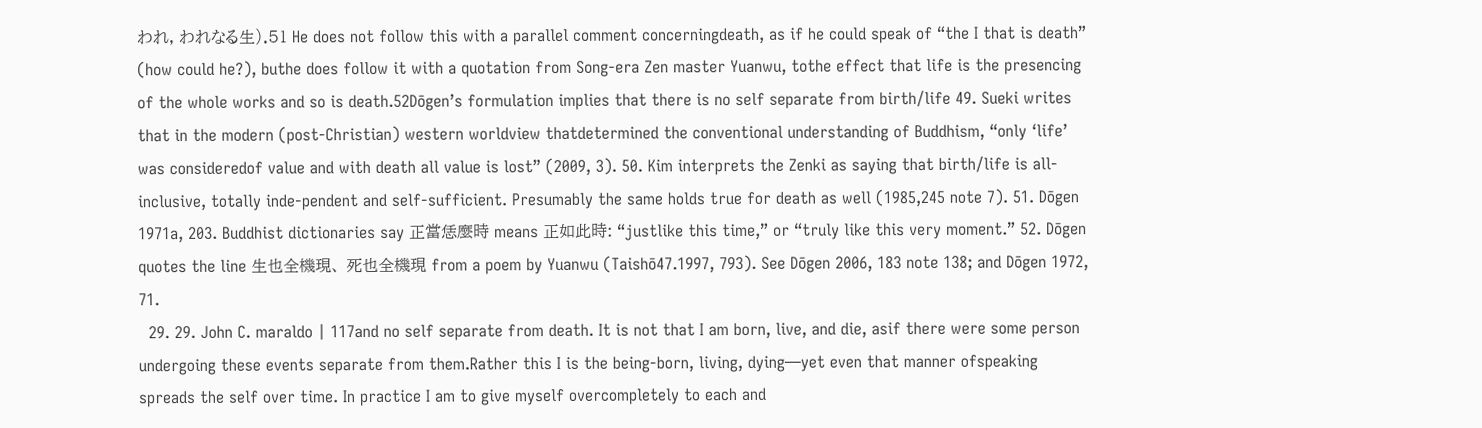われ, われなる生).51 He does not follow this with a parallel comment concerningdeath, as if he could speak of “the I that is death” (how could he?), buthe does follow it with a quotation from Song-era Zen master Yuanwu, tothe effect that life is the presencing of the whole works and so is death.52Dōgen’s formulation implies that there is no self separate from birth/life 49. Sueki writes that in the modern (post-Christian) western worldview thatdetermined the conventional understanding of Buddhism, “only ‘life’ was consideredof value and with death all value is lost” (2009, 3). 50. Kim interprets the Zenki as saying that birth/life is all-inclusive, totally inde-pendent and self-sufficient. Presumably the same holds true for death as well (1985,245 note 7). 51. Dōgen 1971a, 203. Buddhist dictionaries say 正當恁麼時 means 正如此時: “justlike this time,” or “truly like this very moment.” 52. Dōgen quotes the line 生也全機現、 死也全機現 from a poem by Yuanwu (Taishō47.1997, 793). See Dōgen 2006, 183 note 138; and Dōgen 1972, 71.
  29. 29. John C. maraldo | 117and no self separate from death. It is not that I am born, live, and die, asif there were some person undergoing these events separate from them.Rather this I is the being-born, living, dying—yet even that manner ofspeaking spreads the self over time. In practice I am to give myself overcompletely to each and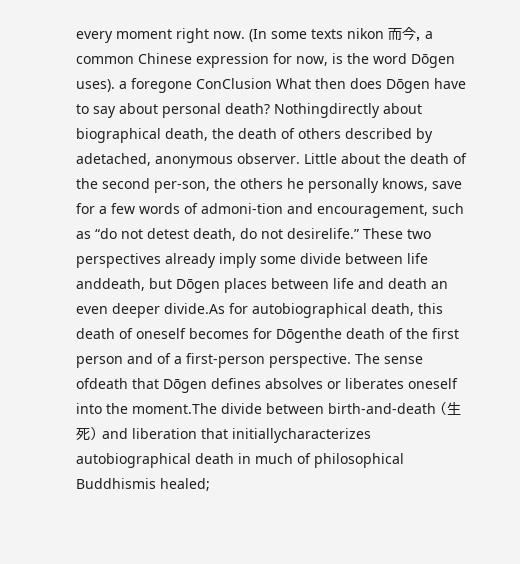every moment right now. (In some texts nikon 而今, a common Chinese expression for now, is the word Dōgen uses). a foregone ConClusion What then does Dōgen have to say about personal death? Nothingdirectly about biographical death, the death of others described by adetached, anonymous observer. Little about the death of the second per-son, the others he personally knows, save for a few words of admoni-tion and encouragement, such as “do not detest death, do not desirelife.” These two perspectives already imply some divide between life anddeath, but Dōgen places between life and death an even deeper divide.As for autobiographical death, this death of oneself becomes for Dōgenthe death of the first person and of a first-person perspective. The sense ofdeath that Dōgen defines absolves or liberates oneself into the moment.The divide between birth-and-death (生死) and liberation that initiallycharacterizes autobiographical death in much of philosophical Buddhismis healed;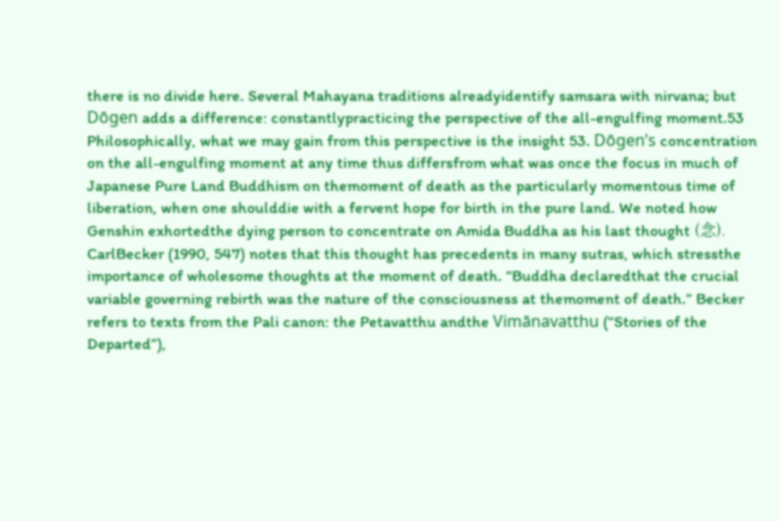there is no divide here. Several Mahayana traditions alreadyidentify samsara with nirvana; but Dōgen adds a difference: constantlypracticing the perspective of the all-engulfing moment.53 Philosophically, what we may gain from this perspective is the insight 53. Dōgen’s concentration on the all-engulfing moment at any time thus differsfrom what was once the focus in much of Japanese Pure Land Buddhism on themoment of death as the particularly momentous time of liberation, when one shoulddie with a fervent hope for birth in the pure land. We noted how Genshin exhortedthe dying person to concentrate on Amida Buddha as his last thought (念). CarlBecker (1990, 547) notes that this thought has precedents in many sutras, which stressthe importance of wholesome thoughts at the moment of death. “Buddha declaredthat the crucial variable governing rebirth was the nature of the consciousness at themoment of death.” Becker refers to texts from the Pali canon: the Petavatthu andthe Vimānavatthu (“Stories of the Departed”),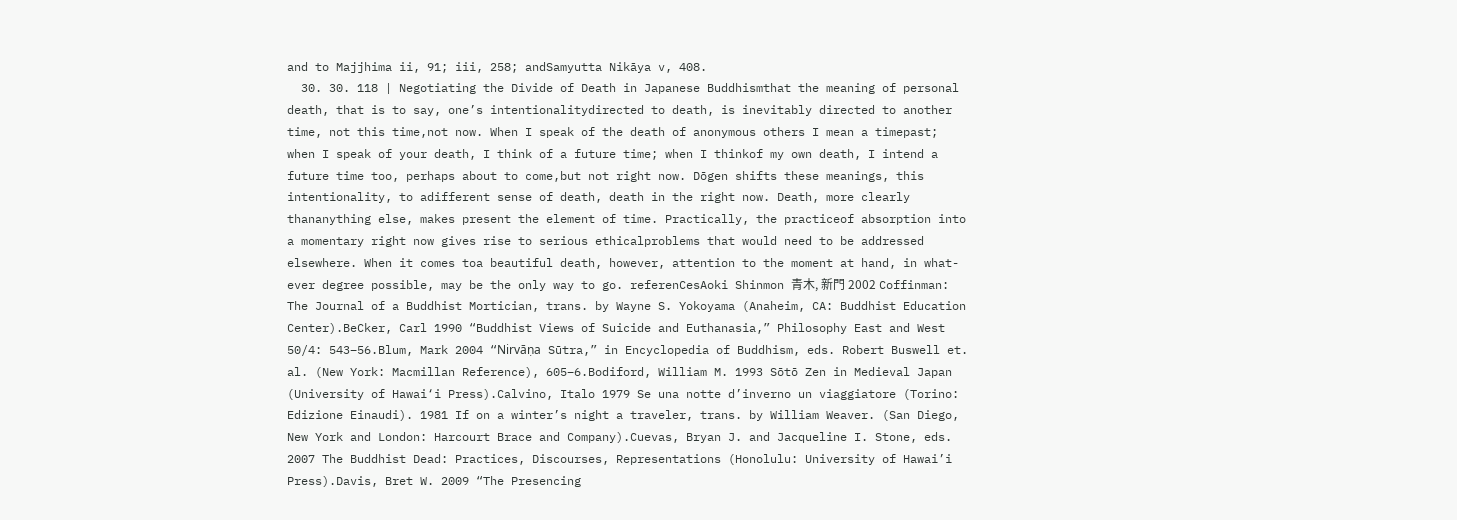and to Majjhima ii, 91; iii, 258; andSamyutta Nikāya v, 408.
  30. 30. 118 | Negotiating the Divide of Death in Japanese Buddhismthat the meaning of personal death, that is to say, one’s intentionalitydirected to death, is inevitably directed to another time, not this time,not now. When I speak of the death of anonymous others I mean a timepast; when I speak of your death, I think of a future time; when I thinkof my own death, I intend a future time too, perhaps about to come,but not right now. Dōgen shifts these meanings, this intentionality, to adifferent sense of death, death in the right now. Death, more clearly thananything else, makes present the element of time. Practically, the practiceof absorption into a momentary right now gives rise to serious ethicalproblems that would need to be addressed elsewhere. When it comes toa beautiful death, however, attention to the moment at hand, in what-ever degree possible, may be the only way to go. referenCesAoki Shinmon 青木, 新門 2002 Coffinman: The Journal of a Buddhist Mortician, trans. by Wayne S. Yokoyama (Anaheim, CA: Buddhist Education Center).BeCker, Carl 1990 “Buddhist Views of Suicide and Euthanasia,” Philosophy East and West 50/4: 543–56.Blum, Mark 2004 “Nirvāṇa Sūtra,” in Encyclopedia of Buddhism, eds. Robert Buswell et. al. (New York: Macmillan Reference), 605–6.Bodiford, William M. 1993 Sōtō Zen in Medieval Japan (University of Hawai‘i Press).Calvino, Italo 1979 Se una notte d’inverno un viaggiatore (Torino: Edizione Einaudi). 1981 If on a winter’s night a traveler, trans. by William Weaver. (San Diego, New York and London: Harcourt Brace and Company).Cuevas, Bryan J. and Jacqueline I. Stone, eds. 2007 The Buddhist Dead: Practices, Discourses, Representations (Honolulu: University of Hawai’i Press).Davis, Bret W. 2009 “The Presencing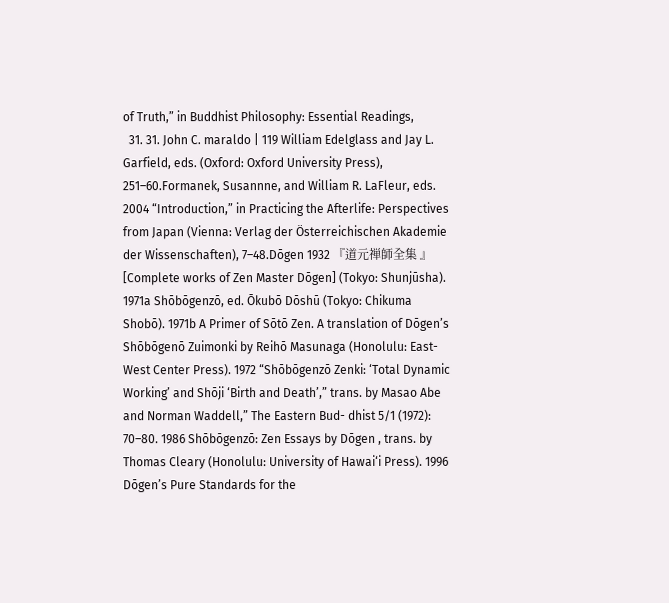of Truth,” in Buddhist Philosophy: Essential Readings,
  31. 31. John C. maraldo | 119 William Edelglass and Jay L. Garfield, eds. (Oxford: Oxford University Press), 251–60.Formanek, Susannne, and William R. LaFleur, eds. 2004 “Introduction,” in Practicing the Afterlife: Perspectives from Japan (Vienna: Verlag der Österreichischen Akademie der Wissenschaften), 7–48.Dōgen 1932 『道元禅師全集 』[Complete works of Zen Master Dōgen] (Tokyo: Shunjūsha). 1971a Shōbōgenzō, ed. Ōkubō Dōshū (Tokyo: Chikuma Shobō). 1971b A Primer of Sōtō Zen. A translation of Dōgen’s Shōbōgenō Zuimonki by Reihō Masunaga (Honolulu: East-West Center Press). 1972 “Shōbōgenzō Zenki: ‘Total Dynamic Working’ and Shōji ‘Birth and Death’,” trans. by Masao Abe and Norman Waddell,” The Eastern Bud- dhist 5/1 (1972): 70–80. 1986 Shōbōgenzō: Zen Essays by Dōgen , trans. by Thomas Cleary (Honolulu: University of Hawai‘i Press). 1996 Dōgen’s Pure Standards for the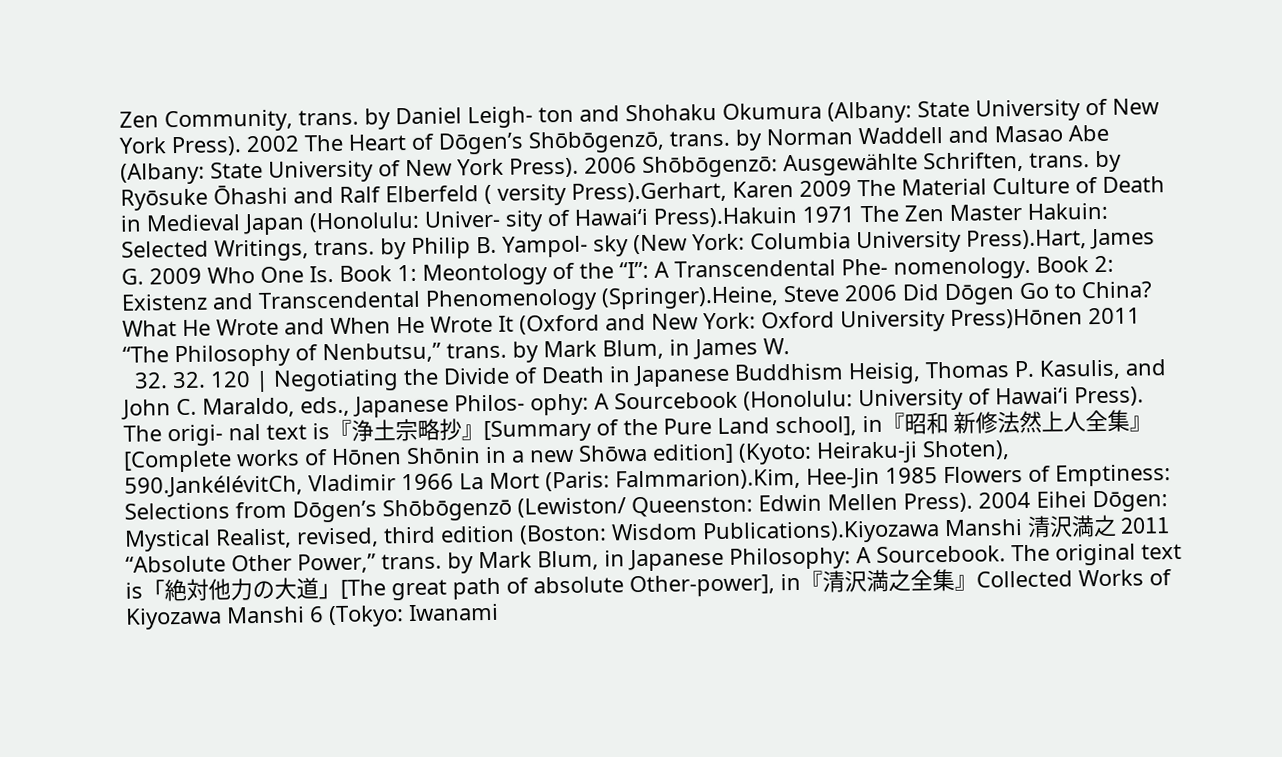Zen Community, trans. by Daniel Leigh- ton and Shohaku Okumura (Albany: State University of New York Press). 2002 The Heart of Dōgen’s Shōbōgenzō, trans. by Norman Waddell and Masao Abe (Albany: State University of New York Press). 2006 Shōbōgenzō: Ausgewählte Schriften, trans. by Ryōsuke Ōhashi and Ralf Elberfeld ( versity Press).Gerhart, Karen 2009 The Material Culture of Death in Medieval Japan (Honolulu: Univer- sity of Hawai‘i Press).Hakuin 1971 The Zen Master Hakuin: Selected Writings, trans. by Philip B. Yampol- sky (New York: Columbia University Press).Hart, James G. 2009 Who One Is. Book 1: Meontology of the “I”: A Transcendental Phe- nomenology. Book 2: Existenz and Transcendental Phenomenology (Springer).Heine, Steve 2006 Did Dōgen Go to China? What He Wrote and When He Wrote It (Oxford and New York: Oxford University Press)Hōnen 2011 “The Philosophy of Nenbutsu,” trans. by Mark Blum, in James W.
  32. 32. 120 | Negotiating the Divide of Death in Japanese Buddhism Heisig, Thomas P. Kasulis, and John C. Maraldo, eds., Japanese Philos- ophy: A Sourcebook (Honolulu: University of Hawai‘i Press). The origi- nal text is『浄土宗略抄』[Summary of the Pure Land school], in『昭和 新修法然上人全集』[Complete works of Hōnen Shōnin in a new Shōwa edition] (Kyoto: Heiraku-ji Shoten), 590.JankélévitCh, Vladimir 1966 La Mort (Paris: Falmmarion).Kim, Hee-Jin 1985 Flowers of Emptiness: Selections from Dōgen’s Shōbōgenzō (Lewiston/ Queenston: Edwin Mellen Press). 2004 Eihei Dōgen: Mystical Realist, revised, third edition (Boston: Wisdom Publications).Kiyozawa Manshi 清沢満之 2011 “Absolute Other Power,” trans. by Mark Blum, in Japanese Philosophy: A Sourcebook. The original text is「絶対他力の大道」[The great path of absolute Other-power], in『清沢満之全集』Collected Works of Kiyozawa Manshi 6 (Tokyo: Iwanami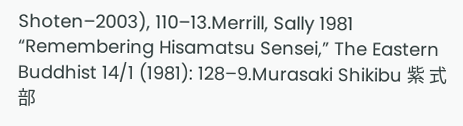Shoten–2003), 110–13.Merrill, Sally 1981 “Remembering Hisamatsu Sensei,” The Eastern Buddhist 14/1 (1981): 128–9.Murasaki Shikibu 紫 式部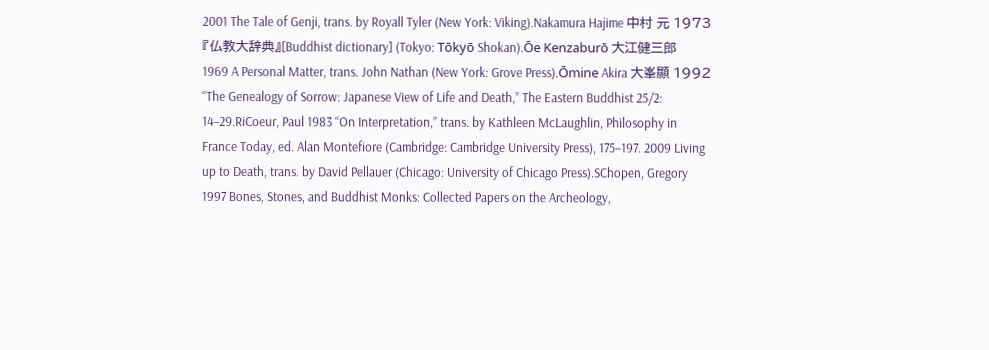2001 The Tale of Genji, trans. by Royall Tyler (New York: Viking).Nakamura Hajime 中村 元 1973 『仏教大辞典』[Buddhist dictionary] (Tokyo: Tōkyō Shokan).Ōe Kenzaburō 大江健三郎 1969 A Personal Matter, trans. John Nathan (New York: Grove Press).Ōmine Akira 大峯顯 1992 “The Genealogy of Sorrow: Japanese View of Life and Death,” The Eastern Buddhist 25/2: 14–29.RiCoeur, Paul 1983 “On Interpretation,” trans. by Kathleen McLaughlin, Philosophy in France Today, ed. Alan Montefiore (Cambridge: Cambridge University Press), 175–197. 2009 Living up to Death, trans. by David Pellauer (Chicago: University of Chicago Press).SChopen, Gregory 1997 Bones, Stones, and Buddhist Monks: Collected Papers on the Archeology,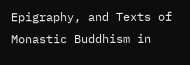Epigraphy, and Texts of Monastic Buddhism in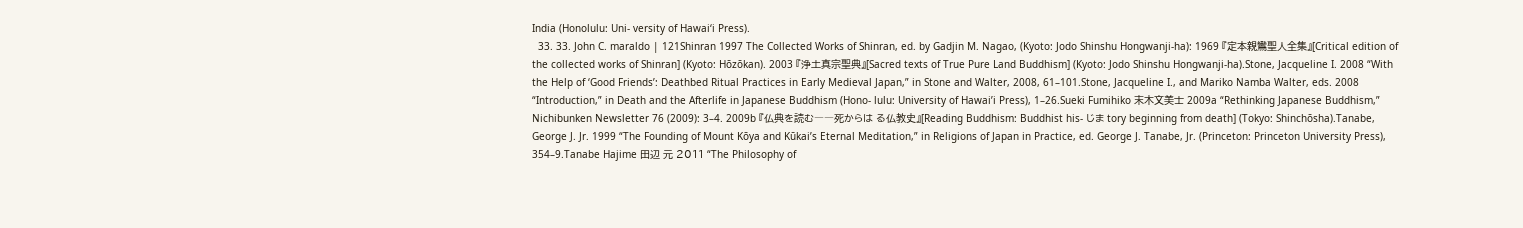India (Honolulu: Uni- versity of Hawai‘i Press).
  33. 33. John C. maraldo | 121Shinran 1997 The Collected Works of Shinran, ed. by Gadjin M. Nagao, (Kyoto: Jodo Shinshu Hongwanji-ha): 1969 『定本親鸞聖人全集』[Critical edition of the collected works of Shinran] (Kyoto: Hōzōkan). 2003 『浄土真宗聖典』[Sacred texts of True Pure Land Buddhism] (Kyoto: Jodo Shinshu Hongwanji-ha).Stone, Jacqueline I. 2008 “With the Help of ‘Good Friends’: Deathbed Ritual Practices in Early Medieval Japan,” in Stone and Walter, 2008, 61–101.Stone, Jacqueline I., and Mariko Namba Walter, eds. 2008 “Introduction,” in Death and the Afterlife in Japanese Buddhism (Hono- lulu: University of Hawai’i Press), 1–26.Sueki Fumihiko 末木文美士 2009a “Rethinking Japanese Buddhism,” Nichibunken Newsletter 76 (2009): 3–4. 2009b 『仏典を読む――死からは る仏教史』[Reading Buddhism: Buddhist his- じま tory beginning from death] (Tokyo: Shinchōsha).Tanabe, George J. Jr. 1999 “The Founding of Mount Kōya and Kūkai’s Eternal Meditation,” in Religions of Japan in Practice, ed. George J. Tanabe, Jr. (Princeton: Princeton University Press), 354–9.Tanabe Hajime 田辺 元 2011 “The Philosophy of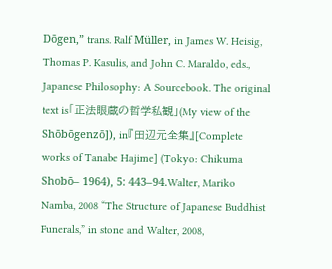Dōgen,” trans. Ralf Müller, in James W. Heisig, Thomas P. Kasulis, and John C. Maraldo, eds., Japanese Philosophy: A Sourcebook. The original text is「正法眼蔵の哲学私観」(My view of the Shōbōgenzō]), in『田辺元全集』[Complete works of Tanabe Hajime] (Tokyo: Chikuma Shobō– 1964), 5: 443–94.Walter, Mariko Namba, 2008 “The Structure of Japanese Buddhist Funerals,” in stone and Walter, 2008,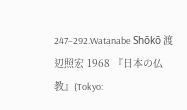247–292.Watanabe Shōkō 渡辺照宏 1968 『日本の仏教』(Tokyo: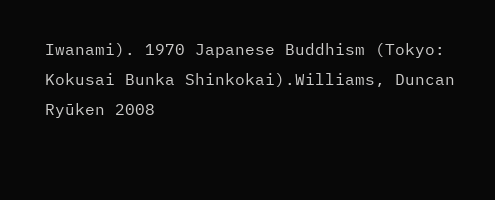Iwanami). 1970 Japanese Buddhism (Tokyo: Kokusai Bunka Shinkokai).Williams, Duncan Ryūken 2008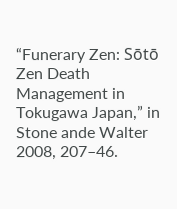“Funerary Zen: Sōtō Zen Death Management in Tokugawa Japan,” in Stone ande Walter 2008, 207–46.